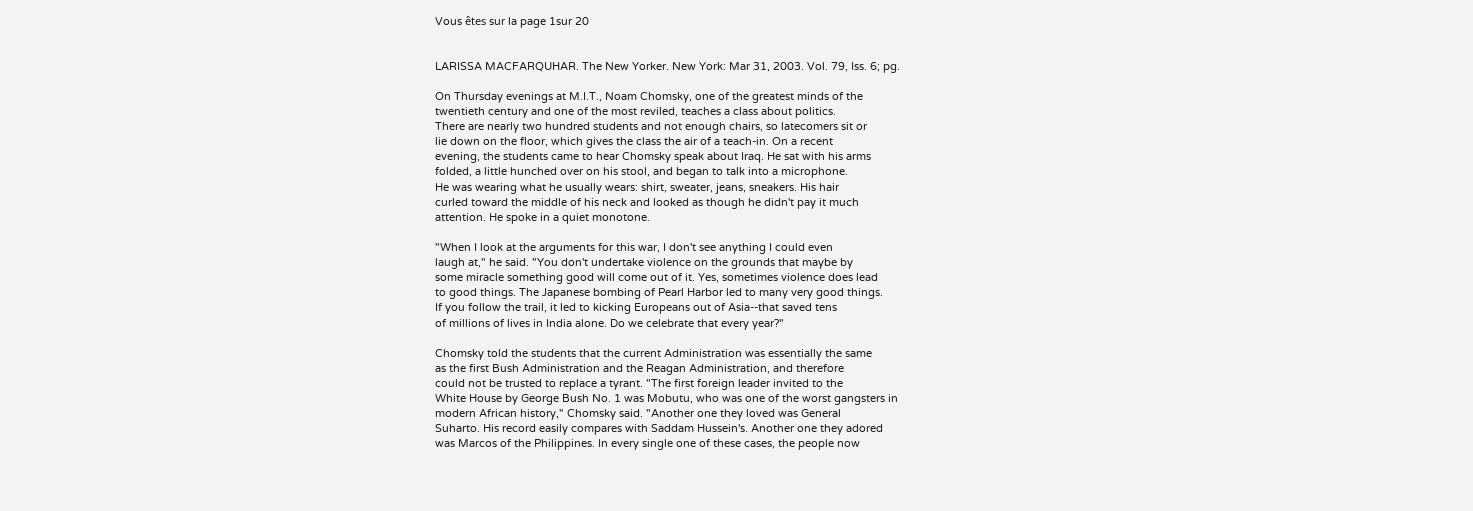Vous êtes sur la page 1sur 20


LARISSA MACFARQUHAR. The New Yorker. New York: Mar 31, 2003. Vol. 79, Iss. 6; pg.

On Thursday evenings at M.I.T., Noam Chomsky, one of the greatest minds of the
twentieth century and one of the most reviled, teaches a class about politics.
There are nearly two hundred students and not enough chairs, so latecomers sit or
lie down on the floor, which gives the class the air of a teach-in. On a recent
evening, the students came to hear Chomsky speak about Iraq. He sat with his arms
folded, a little hunched over on his stool, and began to talk into a microphone.
He was wearing what he usually wears: shirt, sweater, jeans, sneakers. His hair
curled toward the middle of his neck and looked as though he didn't pay it much
attention. He spoke in a quiet monotone.

"When I look at the arguments for this war, I don't see anything I could even
laugh at," he said. "You don't undertake violence on the grounds that maybe by
some miracle something good will come out of it. Yes, sometimes violence does lead
to good things. The Japanese bombing of Pearl Harbor led to many very good things.
If you follow the trail, it led to kicking Europeans out of Asia--that saved tens
of millions of lives in India alone. Do we celebrate that every year?"

Chomsky told the students that the current Administration was essentially the same
as the first Bush Administration and the Reagan Administration, and therefore
could not be trusted to replace a tyrant. "The first foreign leader invited to the
White House by George Bush No. 1 was Mobutu, who was one of the worst gangsters in
modern African history," Chomsky said. "Another one they loved was General
Suharto. His record easily compares with Saddam Hussein's. Another one they adored
was Marcos of the Philippines. In every single one of these cases, the people now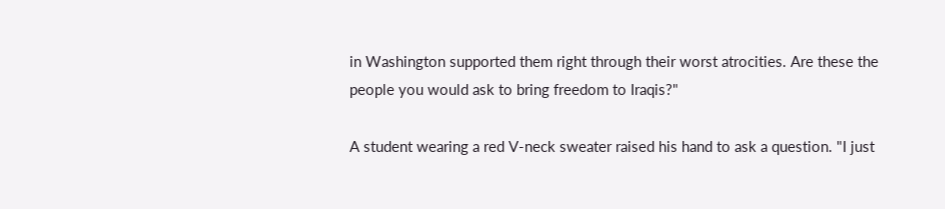in Washington supported them right through their worst atrocities. Are these the
people you would ask to bring freedom to Iraqis?"

A student wearing a red V-neck sweater raised his hand to ask a question. "I just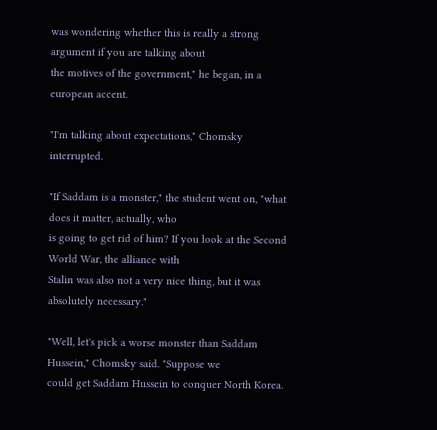was wondering whether this is really a strong argument if you are talking about
the motives of the government," he began, in a european accent.

"I'm talking about expectations," Chomsky interrupted.

"If Saddam is a monster," the student went on, "what does it matter, actually, who
is going to get rid of him? If you look at the Second World War, the alliance with
Stalin was also not a very nice thing, but it was absolutely necessary."

"Well, let's pick a worse monster than Saddam Hussein," Chomsky said. "Suppose we
could get Saddam Hussein to conquer North Korea.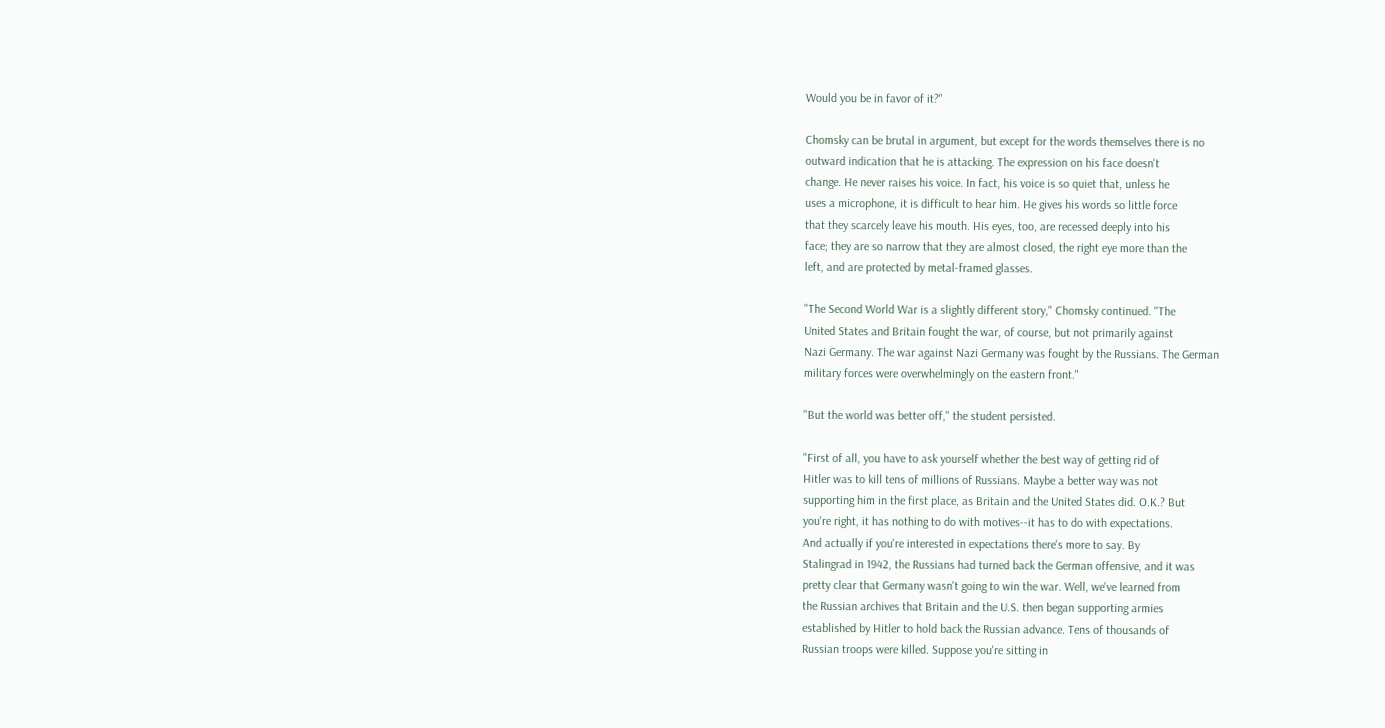Would you be in favor of it?"

Chomsky can be brutal in argument, but except for the words themselves there is no
outward indication that he is attacking. The expression on his face doesn't
change. He never raises his voice. In fact, his voice is so quiet that, unless he
uses a microphone, it is difficult to hear him. He gives his words so little force
that they scarcely leave his mouth. His eyes, too, are recessed deeply into his
face; they are so narrow that they are almost closed, the right eye more than the
left, and are protected by metal-framed glasses.

"The Second World War is a slightly different story," Chomsky continued. "The
United States and Britain fought the war, of course, but not primarily against
Nazi Germany. The war against Nazi Germany was fought by the Russians. The German
military forces were overwhelmingly on the eastern front."

"But the world was better off," the student persisted.

"First of all, you have to ask yourself whether the best way of getting rid of
Hitler was to kill tens of millions of Russians. Maybe a better way was not
supporting him in the first place, as Britain and the United States did. O.K.? But
you're right, it has nothing to do with motives--it has to do with expectations.
And actually if you're interested in expectations there's more to say. By
Stalingrad in 1942, the Russians had turned back the German offensive, and it was
pretty clear that Germany wasn't going to win the war. Well, we've learned from
the Russian archives that Britain and the U.S. then began supporting armies
established by Hitler to hold back the Russian advance. Tens of thousands of
Russian troops were killed. Suppose you're sitting in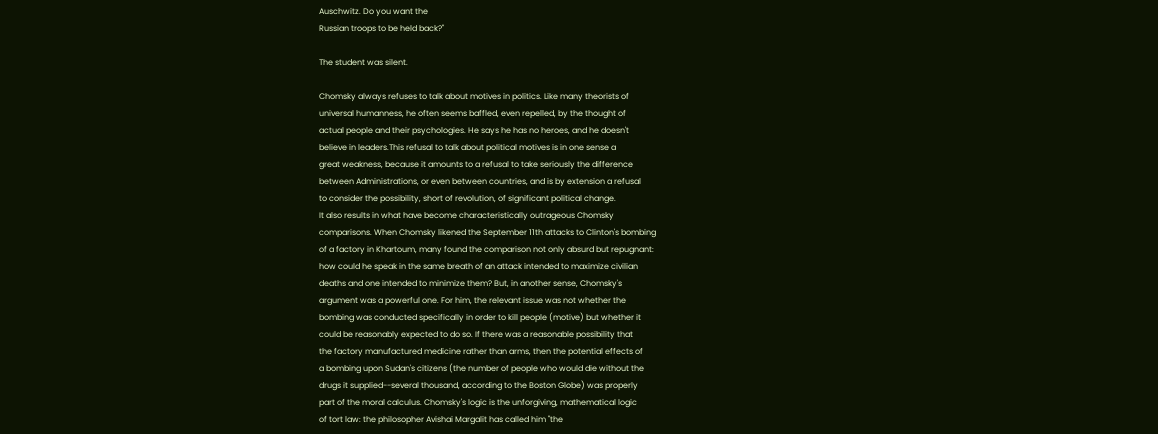Auschwitz. Do you want the
Russian troops to be held back?"

The student was silent.

Chomsky always refuses to talk about motives in politics. Like many theorists of
universal humanness, he often seems baffled, even repelled, by the thought of
actual people and their psychologies. He says he has no heroes, and he doesn't
believe in leaders.This refusal to talk about political motives is in one sense a
great weakness, because it amounts to a refusal to take seriously the difference
between Administrations, or even between countries, and is by extension a refusal
to consider the possibility, short of revolution, of significant political change.
It also results in what have become characteristically outrageous Chomsky
comparisons. When Chomsky likened the September 11th attacks to Clinton's bombing
of a factory in Khartoum, many found the comparison not only absurd but repugnant:
how could he speak in the same breath of an attack intended to maximize civilian
deaths and one intended to minimize them? But, in another sense, Chomsky's
argument was a powerful one. For him, the relevant issue was not whether the
bombing was conducted specifically in order to kill people (motive) but whether it
could be reasonably expected to do so. If there was a reasonable possibility that
the factory manufactured medicine rather than arms, then the potential effects of
a bombing upon Sudan's citizens (the number of people who would die without the
drugs it supplied--several thousand, according to the Boston Globe) was properly
part of the moral calculus. Chomsky's logic is the unforgiving, mathematical logic
of tort law: the philosopher Avishai Margalit has called him "the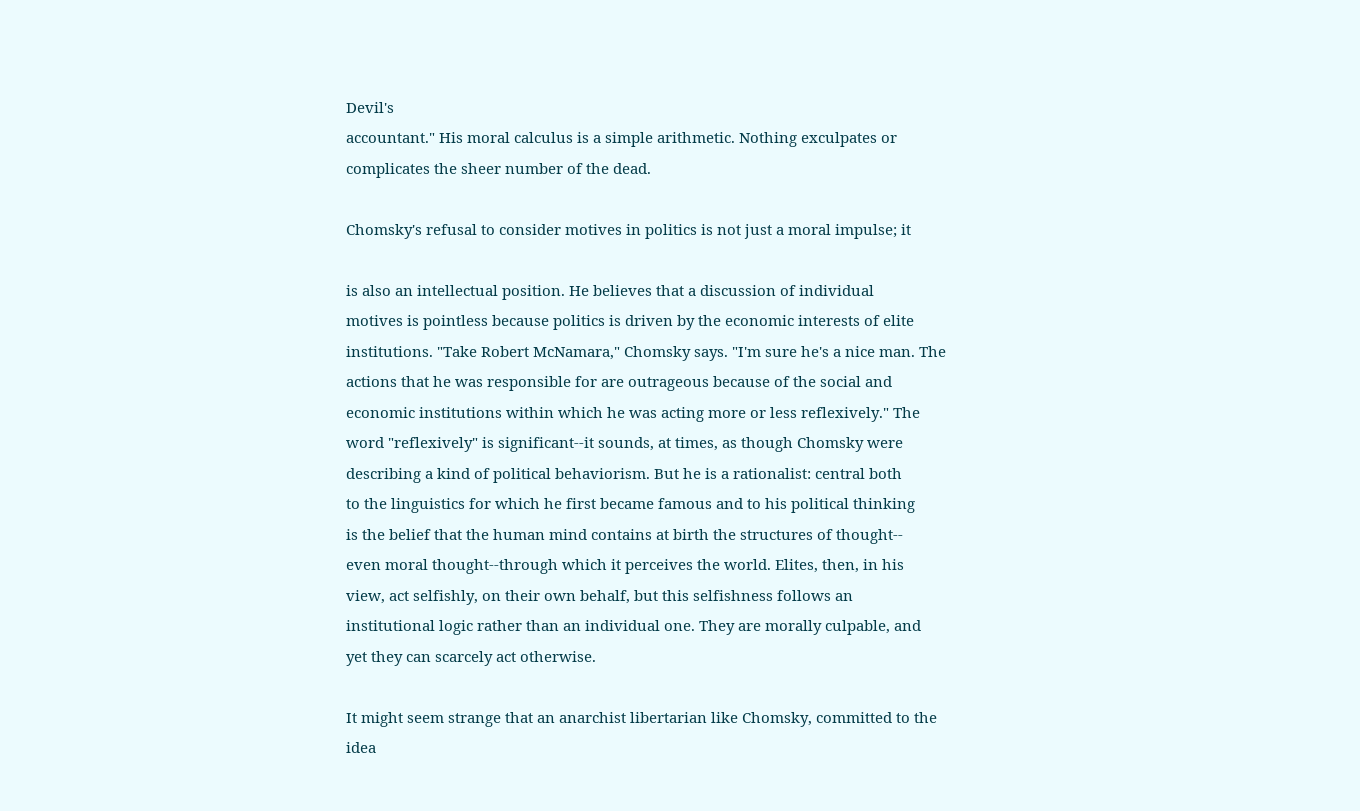Devil's
accountant." His moral calculus is a simple arithmetic. Nothing exculpates or
complicates the sheer number of the dead.

Chomsky's refusal to consider motives in politics is not just a moral impulse; it

is also an intellectual position. He believes that a discussion of individual
motives is pointless because politics is driven by the economic interests of elite
institutions. "Take Robert McNamara," Chomsky says. "I'm sure he's a nice man. The
actions that he was responsible for are outrageous because of the social and
economic institutions within which he was acting more or less reflexively." The
word "reflexively" is significant--it sounds, at times, as though Chomsky were
describing a kind of political behaviorism. But he is a rationalist: central both
to the linguistics for which he first became famous and to his political thinking
is the belief that the human mind contains at birth the structures of thought--
even moral thought--through which it perceives the world. Elites, then, in his
view, act selfishly, on their own behalf, but this selfishness follows an
institutional logic rather than an individual one. They are morally culpable, and
yet they can scarcely act otherwise.

It might seem strange that an anarchist libertarian like Chomsky, committed to the
idea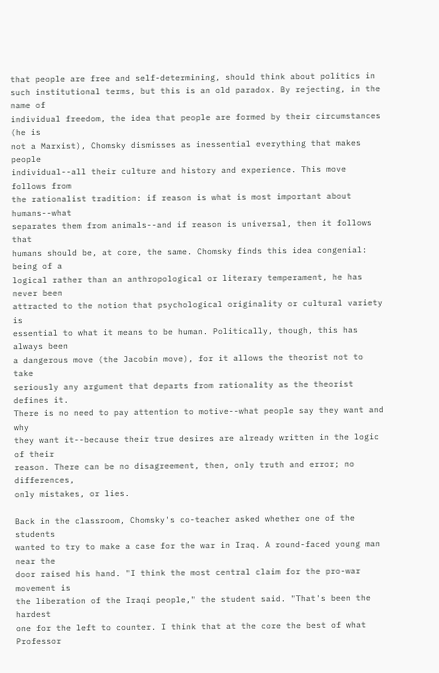that people are free and self-determining, should think about politics in
such institutional terms, but this is an old paradox. By rejecting, in the name of
individual freedom, the idea that people are formed by their circumstances (he is
not a Marxist), Chomsky dismisses as inessential everything that makes people
individual--all their culture and history and experience. This move follows from
the rationalist tradition: if reason is what is most important about humans--what
separates them from animals--and if reason is universal, then it follows that
humans should be, at core, the same. Chomsky finds this idea congenial: being of a
logical rather than an anthropological or literary temperament, he has never been
attracted to the notion that psychological originality or cultural variety is
essential to what it means to be human. Politically, though, this has always been
a dangerous move (the Jacobin move), for it allows the theorist not to take
seriously any argument that departs from rationality as the theorist defines it.
There is no need to pay attention to motive--what people say they want and why
they want it--because their true desires are already written in the logic of their
reason. There can be no disagreement, then, only truth and error; no differences,
only mistakes, or lies.

Back in the classroom, Chomsky's co-teacher asked whether one of the students
wanted to try to make a case for the war in Iraq. A round-faced young man near the
door raised his hand. "I think the most central claim for the pro-war movement is
the liberation of the Iraqi people," the student said. "That's been the hardest
one for the left to counter. I think that at the core the best of what Professor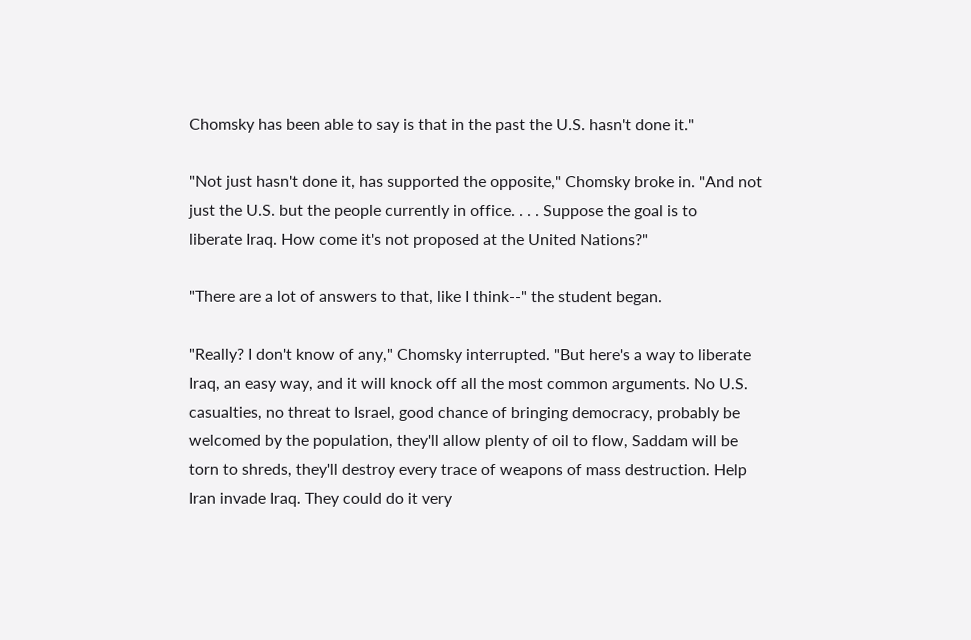Chomsky has been able to say is that in the past the U.S. hasn't done it."

"Not just hasn't done it, has supported the opposite," Chomsky broke in. "And not
just the U.S. but the people currently in office. . . . Suppose the goal is to
liberate Iraq. How come it's not proposed at the United Nations?"

"There are a lot of answers to that, like I think--" the student began.

"Really? I don't know of any," Chomsky interrupted. "But here's a way to liberate
Iraq, an easy way, and it will knock off all the most common arguments. No U.S.
casualties, no threat to Israel, good chance of bringing democracy, probably be
welcomed by the population, they'll allow plenty of oil to flow, Saddam will be
torn to shreds, they'll destroy every trace of weapons of mass destruction. Help
Iran invade Iraq. They could do it very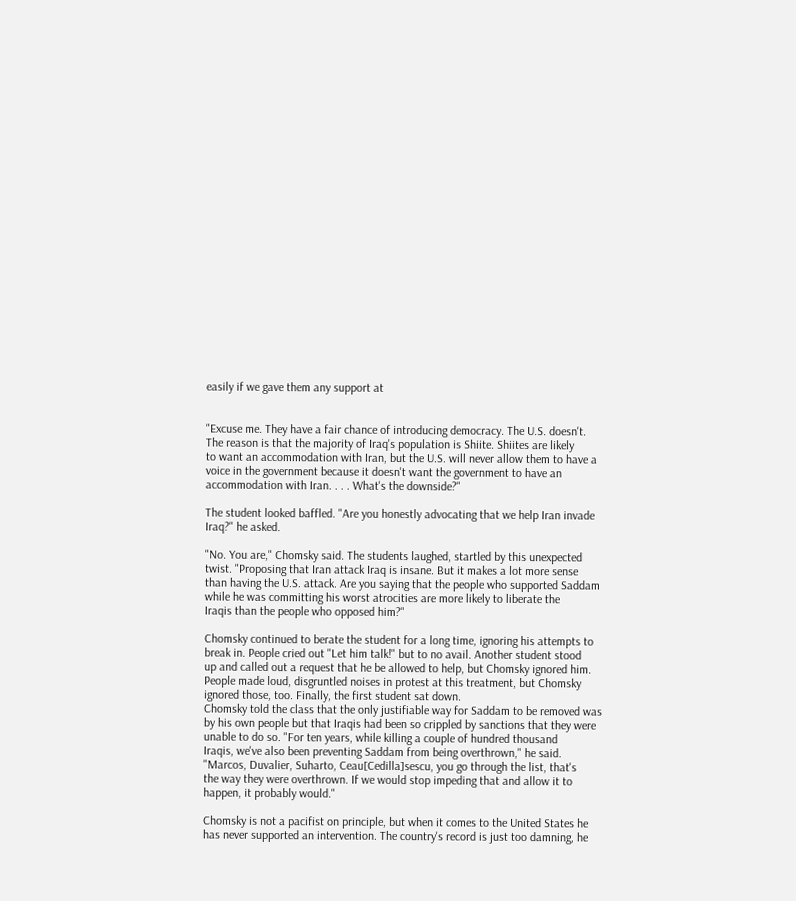easily if we gave them any support at


"Excuse me. They have a fair chance of introducing democracy. The U.S. doesn't.
The reason is that the majority of Iraq's population is Shiite. Shiites are likely
to want an accommodation with Iran, but the U.S. will never allow them to have a
voice in the government because it doesn't want the government to have an
accommodation with Iran. . . . What's the downside?"

The student looked baffled. "Are you honestly advocating that we help Iran invade
Iraq?" he asked.

"No. You are," Chomsky said. The students laughed, startled by this unexpected
twist. "Proposing that Iran attack Iraq is insane. But it makes a lot more sense
than having the U.S. attack. Are you saying that the people who supported Saddam
while he was committing his worst atrocities are more likely to liberate the
Iraqis than the people who opposed him?"

Chomsky continued to berate the student for a long time, ignoring his attempts to
break in. People cried out "Let him talk!" but to no avail. Another student stood
up and called out a request that he be allowed to help, but Chomsky ignored him.
People made loud, disgruntled noises in protest at this treatment, but Chomsky
ignored those, too. Finally, the first student sat down.
Chomsky told the class that the only justifiable way for Saddam to be removed was
by his own people but that Iraqis had been so crippled by sanctions that they were
unable to do so. "For ten years, while killing a couple of hundred thousand
Iraqis, we've also been preventing Saddam from being overthrown," he said.
"Marcos, Duvalier, Suharto, Ceau[Cedilla]sescu, you go through the list, that's
the way they were overthrown. If we would stop impeding that and allow it to
happen, it probably would."

Chomsky is not a pacifist on principle, but when it comes to the United States he
has never supported an intervention. The country's record is just too damning, he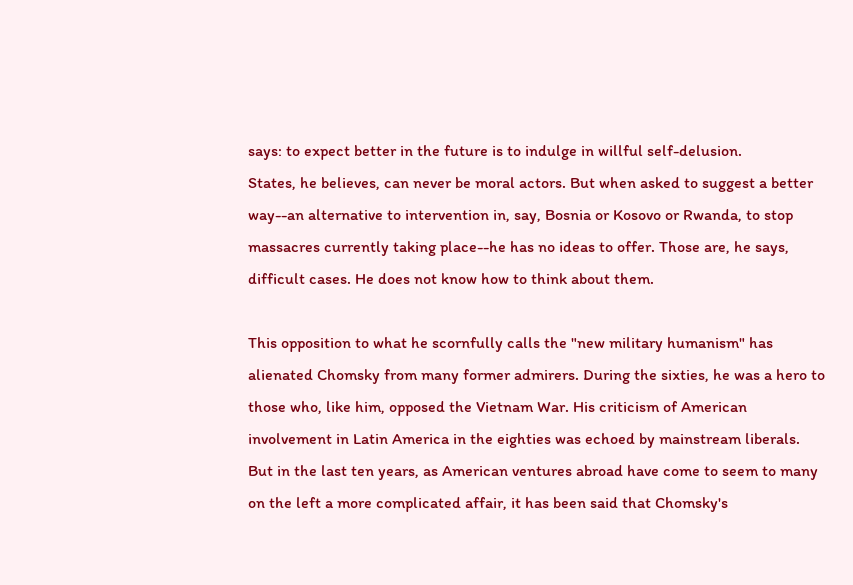says: to expect better in the future is to indulge in willful self-delusion.
States, he believes, can never be moral actors. But when asked to suggest a better
way--an alternative to intervention in, say, Bosnia or Kosovo or Rwanda, to stop
massacres currently taking place--he has no ideas to offer. Those are, he says,
difficult cases. He does not know how to think about them.

This opposition to what he scornfully calls the "new military humanism" has
alienated Chomsky from many former admirers. During the sixties, he was a hero to
those who, like him, opposed the Vietnam War. His criticism of American
involvement in Latin America in the eighties was echoed by mainstream liberals.
But in the last ten years, as American ventures abroad have come to seem to many
on the left a more complicated affair, it has been said that Chomsky's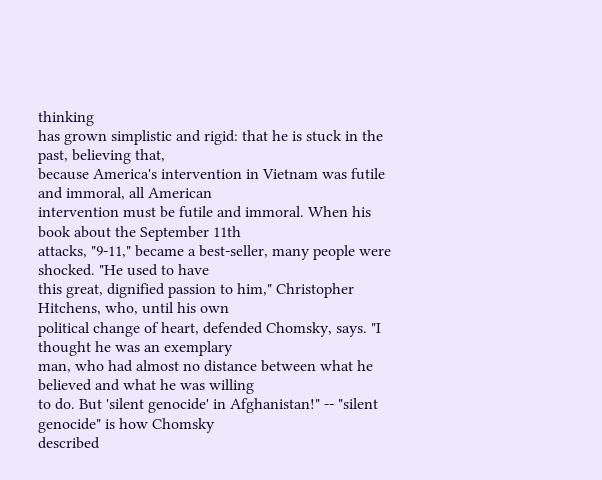thinking
has grown simplistic and rigid: that he is stuck in the past, believing that,
because America's intervention in Vietnam was futile and immoral, all American
intervention must be futile and immoral. When his book about the September 11th
attacks, "9-11," became a best-seller, many people were shocked. "He used to have
this great, dignified passion to him," Christopher Hitchens, who, until his own
political change of heart, defended Chomsky, says. "I thought he was an exemplary
man, who had almost no distance between what he believed and what he was willing
to do. But 'silent genocide' in Afghanistan!" -- "silent genocide" is how Chomsky
described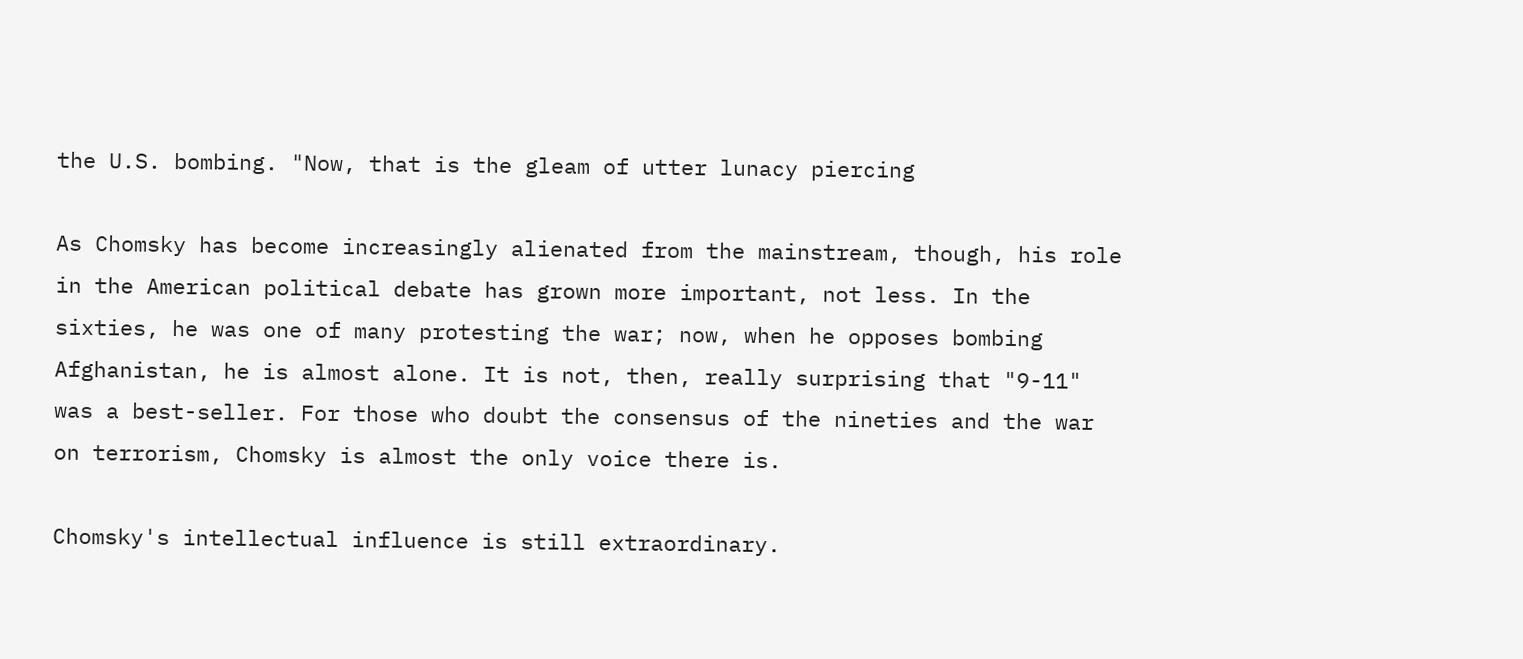the U.S. bombing. "Now, that is the gleam of utter lunacy piercing

As Chomsky has become increasingly alienated from the mainstream, though, his role
in the American political debate has grown more important, not less. In the
sixties, he was one of many protesting the war; now, when he opposes bombing
Afghanistan, he is almost alone. It is not, then, really surprising that "9-11"
was a best-seller. For those who doubt the consensus of the nineties and the war
on terrorism, Chomsky is almost the only voice there is.

Chomsky's intellectual influence is still extraordinary.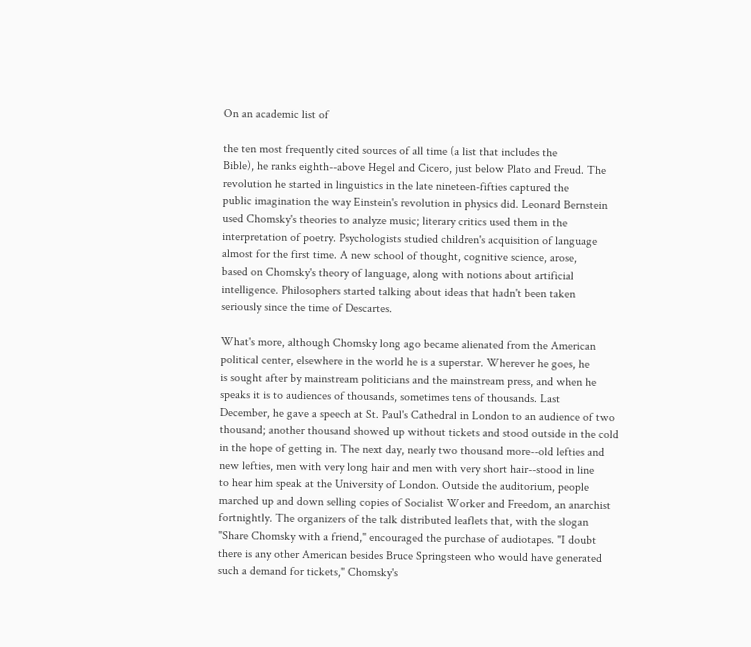On an academic list of

the ten most frequently cited sources of all time (a list that includes the
Bible), he ranks eighth--above Hegel and Cicero, just below Plato and Freud. The
revolution he started in linguistics in the late nineteen-fifties captured the
public imagination the way Einstein's revolution in physics did. Leonard Bernstein
used Chomsky's theories to analyze music; literary critics used them in the
interpretation of poetry. Psychologists studied children's acquisition of language
almost for the first time. A new school of thought, cognitive science, arose,
based on Chomsky's theory of language, along with notions about artificial
intelligence. Philosophers started talking about ideas that hadn't been taken
seriously since the time of Descartes.

What's more, although Chomsky long ago became alienated from the American
political center, elsewhere in the world he is a superstar. Wherever he goes, he
is sought after by mainstream politicians and the mainstream press, and when he
speaks it is to audiences of thousands, sometimes tens of thousands. Last
December, he gave a speech at St. Paul's Cathedral in London to an audience of two
thousand; another thousand showed up without tickets and stood outside in the cold
in the hope of getting in. The next day, nearly two thousand more--old lefties and
new lefties, men with very long hair and men with very short hair--stood in line
to hear him speak at the University of London. Outside the auditorium, people
marched up and down selling copies of Socialist Worker and Freedom, an anarchist
fortnightly. The organizers of the talk distributed leaflets that, with the slogan
"Share Chomsky with a friend," encouraged the purchase of audiotapes. "I doubt
there is any other American besides Bruce Springsteen who would have generated
such a demand for tickets," Chomsky's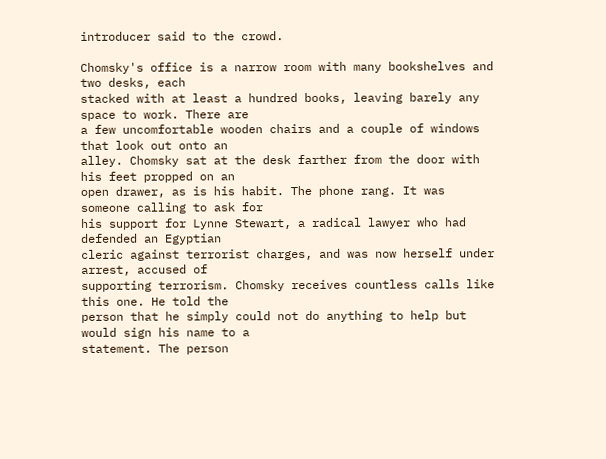introducer said to the crowd.

Chomsky's office is a narrow room with many bookshelves and two desks, each
stacked with at least a hundred books, leaving barely any space to work. There are
a few uncomfortable wooden chairs and a couple of windows that look out onto an
alley. Chomsky sat at the desk farther from the door with his feet propped on an
open drawer, as is his habit. The phone rang. It was someone calling to ask for
his support for Lynne Stewart, a radical lawyer who had defended an Egyptian
cleric against terrorist charges, and was now herself under arrest, accused of
supporting terrorism. Chomsky receives countless calls like this one. He told the
person that he simply could not do anything to help but would sign his name to a
statement. The person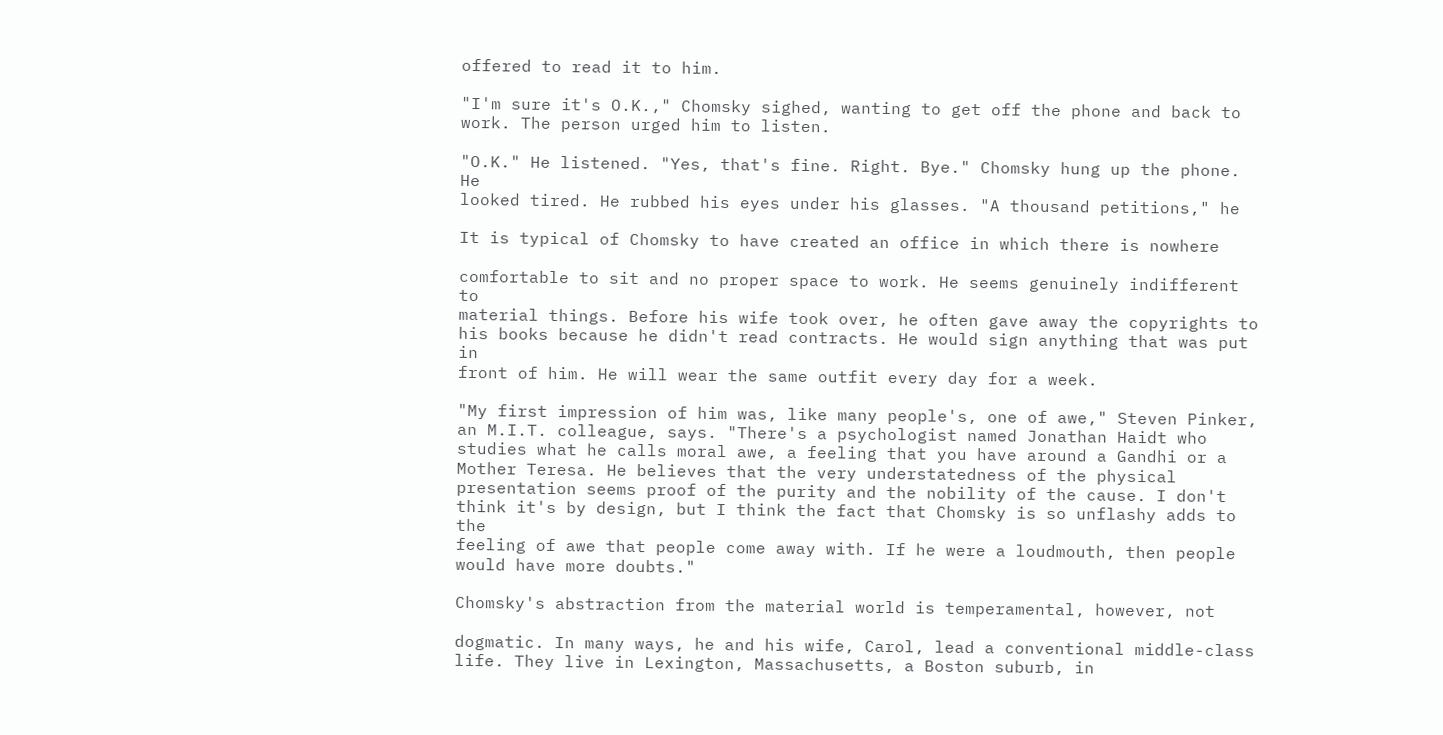offered to read it to him.

"I'm sure it's O.K.," Chomsky sighed, wanting to get off the phone and back to
work. The person urged him to listen.

"O.K." He listened. "Yes, that's fine. Right. Bye." Chomsky hung up the phone. He
looked tired. He rubbed his eyes under his glasses. "A thousand petitions," he

It is typical of Chomsky to have created an office in which there is nowhere

comfortable to sit and no proper space to work. He seems genuinely indifferent to
material things. Before his wife took over, he often gave away the copyrights to
his books because he didn't read contracts. He would sign anything that was put in
front of him. He will wear the same outfit every day for a week.

"My first impression of him was, like many people's, one of awe," Steven Pinker,
an M.I.T. colleague, says. "There's a psychologist named Jonathan Haidt who
studies what he calls moral awe, a feeling that you have around a Gandhi or a
Mother Teresa. He believes that the very understatedness of the physical
presentation seems proof of the purity and the nobility of the cause. I don't
think it's by design, but I think the fact that Chomsky is so unflashy adds to the
feeling of awe that people come away with. If he were a loudmouth, then people
would have more doubts."

Chomsky's abstraction from the material world is temperamental, however, not

dogmatic. In many ways, he and his wife, Carol, lead a conventional middle-class
life. They live in Lexington, Massachusetts, a Boston suburb, in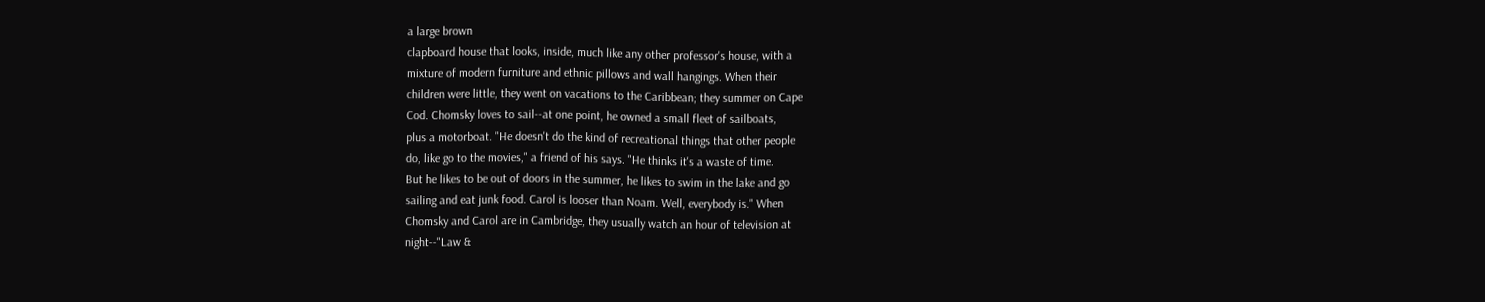a large brown
clapboard house that looks, inside, much like any other professor's house, with a
mixture of modern furniture and ethnic pillows and wall hangings. When their
children were little, they went on vacations to the Caribbean; they summer on Cape
Cod. Chomsky loves to sail--at one point, he owned a small fleet of sailboats,
plus a motorboat. "He doesn't do the kind of recreational things that other people
do, like go to the movies," a friend of his says. "He thinks it's a waste of time.
But he likes to be out of doors in the summer, he likes to swim in the lake and go
sailing and eat junk food. Carol is looser than Noam. Well, everybody is." When
Chomsky and Carol are in Cambridge, they usually watch an hour of television at
night--"Law &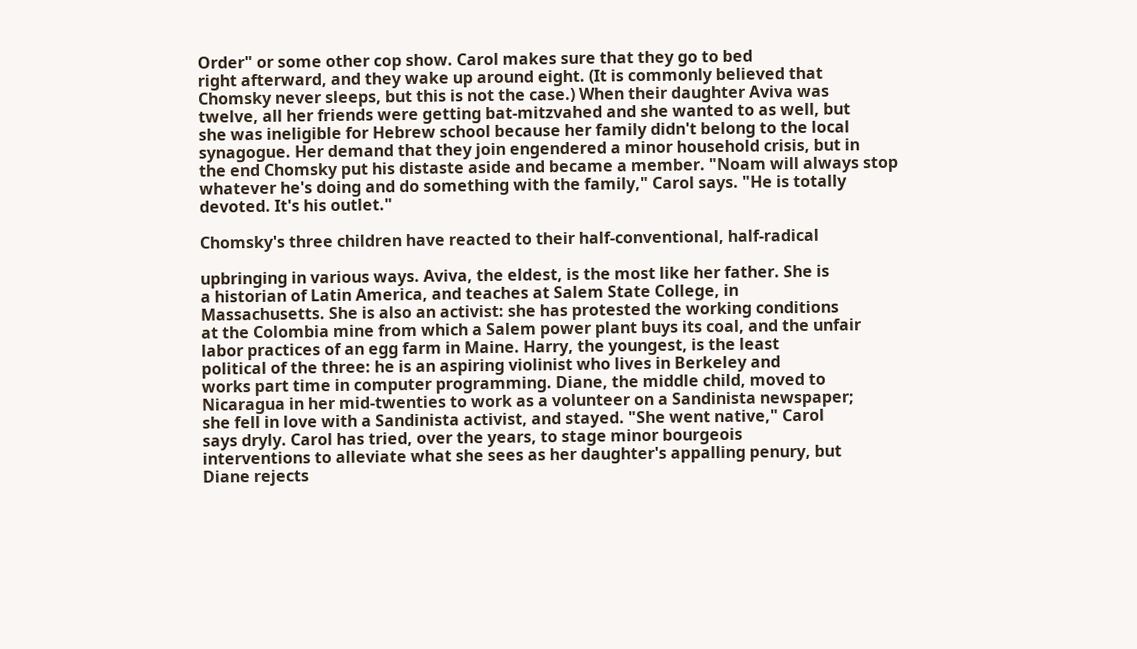Order" or some other cop show. Carol makes sure that they go to bed
right afterward, and they wake up around eight. (It is commonly believed that
Chomsky never sleeps, but this is not the case.) When their daughter Aviva was
twelve, all her friends were getting bat-mitzvahed and she wanted to as well, but
she was ineligible for Hebrew school because her family didn't belong to the local
synagogue. Her demand that they join engendered a minor household crisis, but in
the end Chomsky put his distaste aside and became a member. "Noam will always stop
whatever he's doing and do something with the family," Carol says. "He is totally
devoted. It's his outlet."

Chomsky's three children have reacted to their half-conventional, half-radical

upbringing in various ways. Aviva, the eldest, is the most like her father. She is
a historian of Latin America, and teaches at Salem State College, in
Massachusetts. She is also an activist: she has protested the working conditions
at the Colombia mine from which a Salem power plant buys its coal, and the unfair
labor practices of an egg farm in Maine. Harry, the youngest, is the least
political of the three: he is an aspiring violinist who lives in Berkeley and
works part time in computer programming. Diane, the middle child, moved to
Nicaragua in her mid-twenties to work as a volunteer on a Sandinista newspaper;
she fell in love with a Sandinista activist, and stayed. "She went native," Carol
says dryly. Carol has tried, over the years, to stage minor bourgeois
interventions to alleviate what she sees as her daughter's appalling penury, but
Diane rejects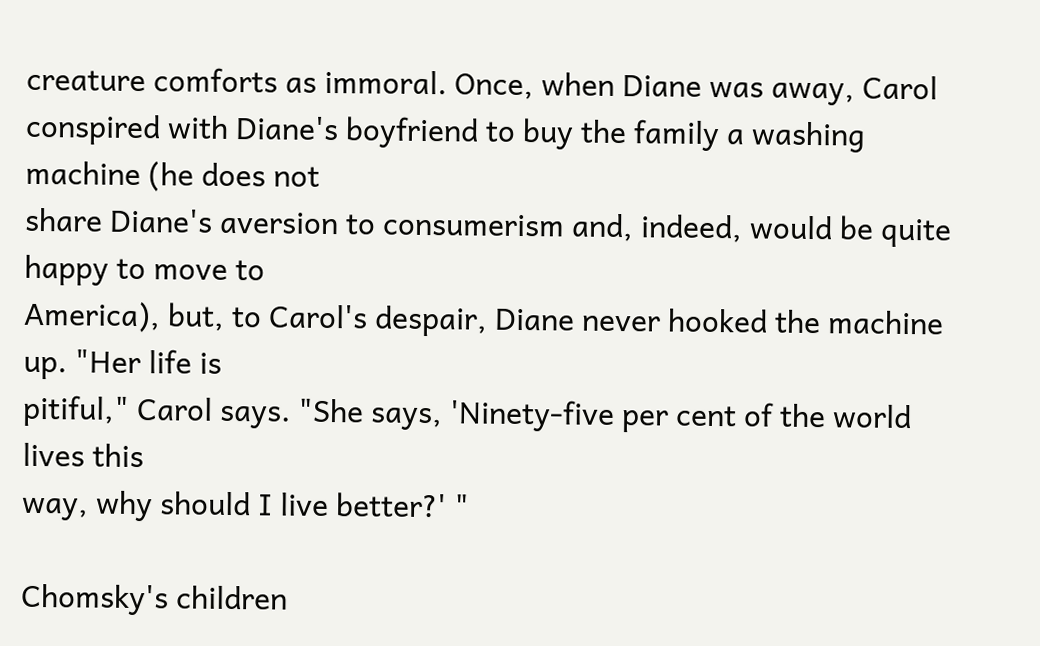creature comforts as immoral. Once, when Diane was away, Carol
conspired with Diane's boyfriend to buy the family a washing machine (he does not
share Diane's aversion to consumerism and, indeed, would be quite happy to move to
America), but, to Carol's despair, Diane never hooked the machine up. "Her life is
pitiful," Carol says. "She says, 'Ninety-five per cent of the world lives this
way, why should I live better?' "

Chomsky's children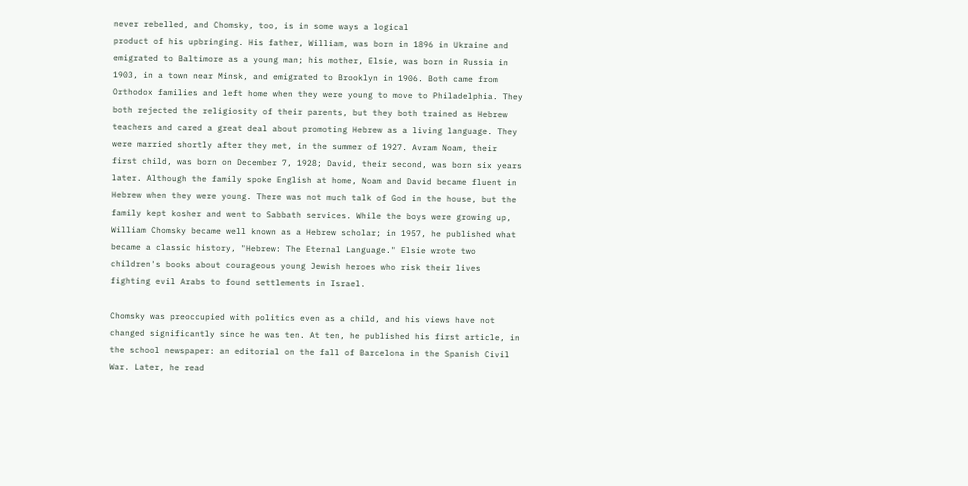never rebelled, and Chomsky, too, is in some ways a logical
product of his upbringing. His father, William, was born in 1896 in Ukraine and
emigrated to Baltimore as a young man; his mother, Elsie, was born in Russia in
1903, in a town near Minsk, and emigrated to Brooklyn in 1906. Both came from
Orthodox families and left home when they were young to move to Philadelphia. They
both rejected the religiosity of their parents, but they both trained as Hebrew
teachers and cared a great deal about promoting Hebrew as a living language. They
were married shortly after they met, in the summer of 1927. Avram Noam, their
first child, was born on December 7, 1928; David, their second, was born six years
later. Although the family spoke English at home, Noam and David became fluent in
Hebrew when they were young. There was not much talk of God in the house, but the
family kept kosher and went to Sabbath services. While the boys were growing up,
William Chomsky became well known as a Hebrew scholar; in 1957, he published what
became a classic history, "Hebrew: The Eternal Language." Elsie wrote two
children's books about courageous young Jewish heroes who risk their lives
fighting evil Arabs to found settlements in Israel.

Chomsky was preoccupied with politics even as a child, and his views have not
changed significantly since he was ten. At ten, he published his first article, in
the school newspaper: an editorial on the fall of Barcelona in the Spanish Civil
War. Later, he read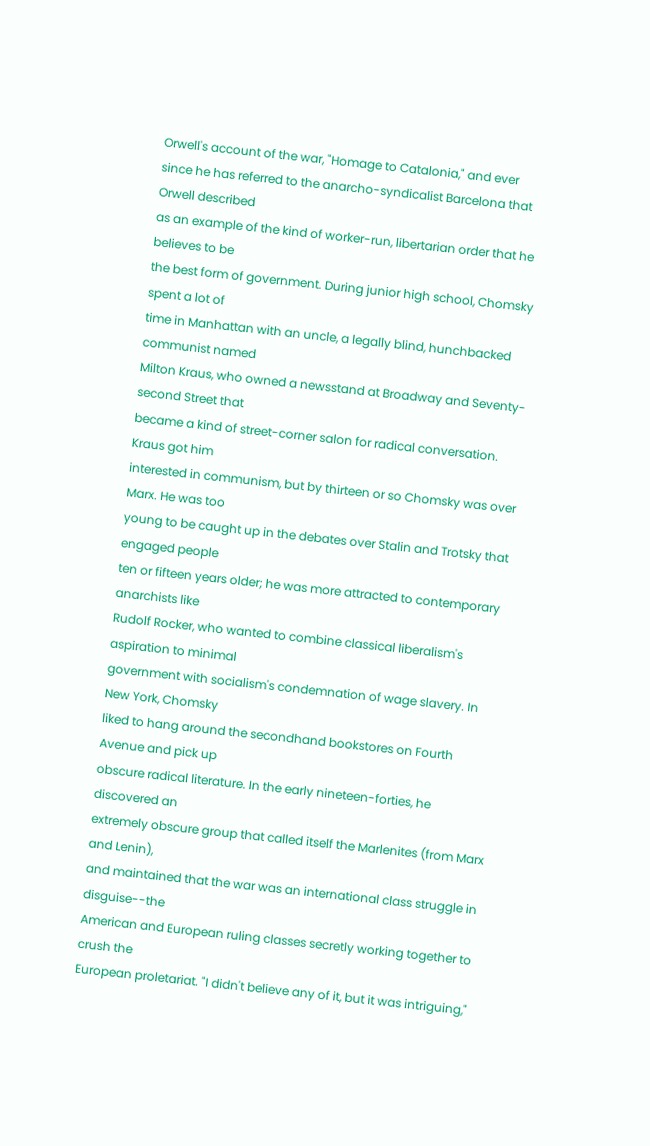Orwell's account of the war, "Homage to Catalonia," and ever
since he has referred to the anarcho-syndicalist Barcelona that Orwell described
as an example of the kind of worker-run, libertarian order that he believes to be
the best form of government. During junior high school, Chomsky spent a lot of
time in Manhattan with an uncle, a legally blind, hunchbacked communist named
Milton Kraus, who owned a newsstand at Broadway and Seventy-second Street that
became a kind of street-corner salon for radical conversation. Kraus got him
interested in communism, but by thirteen or so Chomsky was over Marx. He was too
young to be caught up in the debates over Stalin and Trotsky that engaged people
ten or fifteen years older; he was more attracted to contemporary anarchists like
Rudolf Rocker, who wanted to combine classical liberalism's aspiration to minimal
government with socialism's condemnation of wage slavery. In New York, Chomsky
liked to hang around the secondhand bookstores on Fourth Avenue and pick up
obscure radical literature. In the early nineteen-forties, he discovered an
extremely obscure group that called itself the Marlenites (from Marx and Lenin),
and maintained that the war was an international class struggle in disguise--the
American and European ruling classes secretly working together to crush the
European proletariat. "I didn't believe any of it, but it was intriguing,"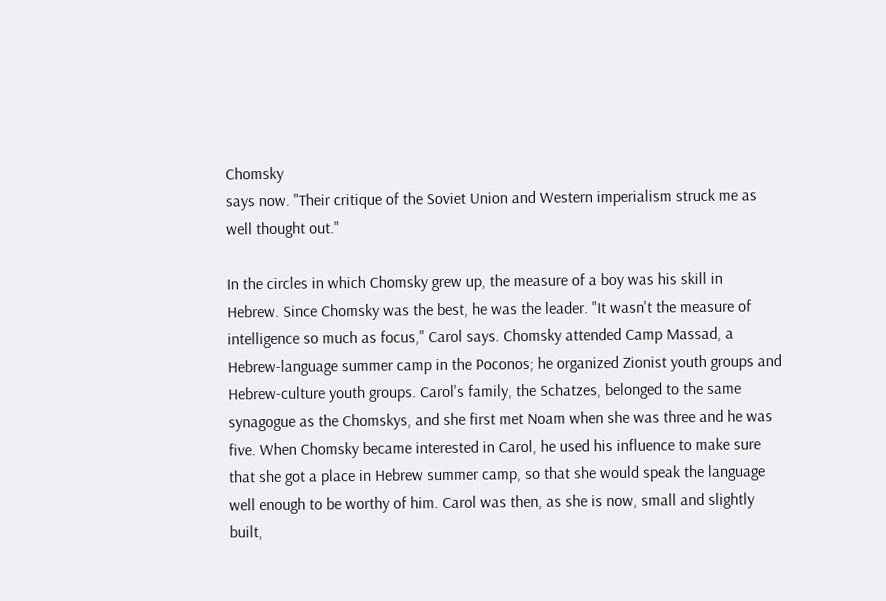Chomsky
says now. "Their critique of the Soviet Union and Western imperialism struck me as
well thought out."

In the circles in which Chomsky grew up, the measure of a boy was his skill in
Hebrew. Since Chomsky was the best, he was the leader. "It wasn't the measure of
intelligence so much as focus," Carol says. Chomsky attended Camp Massad, a
Hebrew-language summer camp in the Poconos; he organized Zionist youth groups and
Hebrew-culture youth groups. Carol's family, the Schatzes, belonged to the same
synagogue as the Chomskys, and she first met Noam when she was three and he was
five. When Chomsky became interested in Carol, he used his influence to make sure
that she got a place in Hebrew summer camp, so that she would speak the language
well enough to be worthy of him. Carol was then, as she is now, small and slightly
built,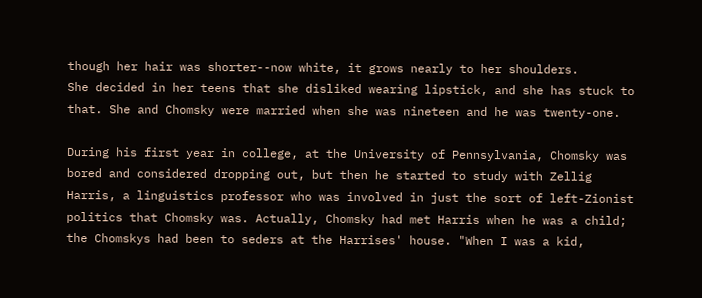though her hair was shorter--now white, it grows nearly to her shoulders.
She decided in her teens that she disliked wearing lipstick, and she has stuck to
that. She and Chomsky were married when she was nineteen and he was twenty-one.

During his first year in college, at the University of Pennsylvania, Chomsky was
bored and considered dropping out, but then he started to study with Zellig
Harris, a linguistics professor who was involved in just the sort of left-Zionist
politics that Chomsky was. Actually, Chomsky had met Harris when he was a child;
the Chomskys had been to seders at the Harrises' house. "When I was a kid,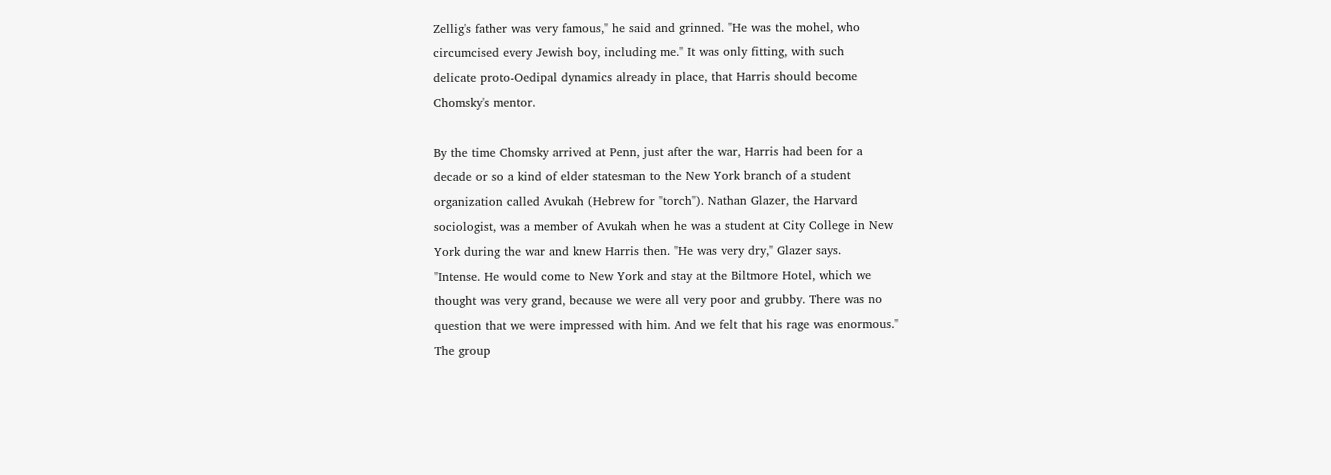Zellig's father was very famous," he said and grinned. "He was the mohel, who
circumcised every Jewish boy, including me." It was only fitting, with such
delicate proto-Oedipal dynamics already in place, that Harris should become
Chomsky's mentor.

By the time Chomsky arrived at Penn, just after the war, Harris had been for a
decade or so a kind of elder statesman to the New York branch of a student
organization called Avukah (Hebrew for "torch"). Nathan Glazer, the Harvard
sociologist, was a member of Avukah when he was a student at City College in New
York during the war and knew Harris then. "He was very dry," Glazer says.
"Intense. He would come to New York and stay at the Biltmore Hotel, which we
thought was very grand, because we were all very poor and grubby. There was no
question that we were impressed with him. And we felt that his rage was enormous."
The group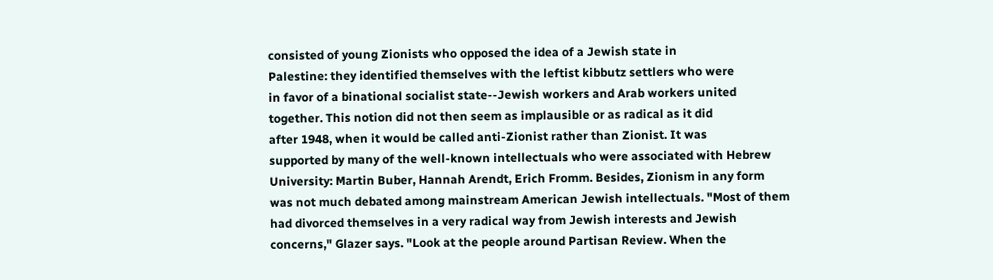consisted of young Zionists who opposed the idea of a Jewish state in
Palestine: they identified themselves with the leftist kibbutz settlers who were
in favor of a binational socialist state--Jewish workers and Arab workers united
together. This notion did not then seem as implausible or as radical as it did
after 1948, when it would be called anti-Zionist rather than Zionist. It was
supported by many of the well-known intellectuals who were associated with Hebrew
University: Martin Buber, Hannah Arendt, Erich Fromm. Besides, Zionism in any form
was not much debated among mainstream American Jewish intellectuals. "Most of them
had divorced themselves in a very radical way from Jewish interests and Jewish
concerns," Glazer says. "Look at the people around Partisan Review. When the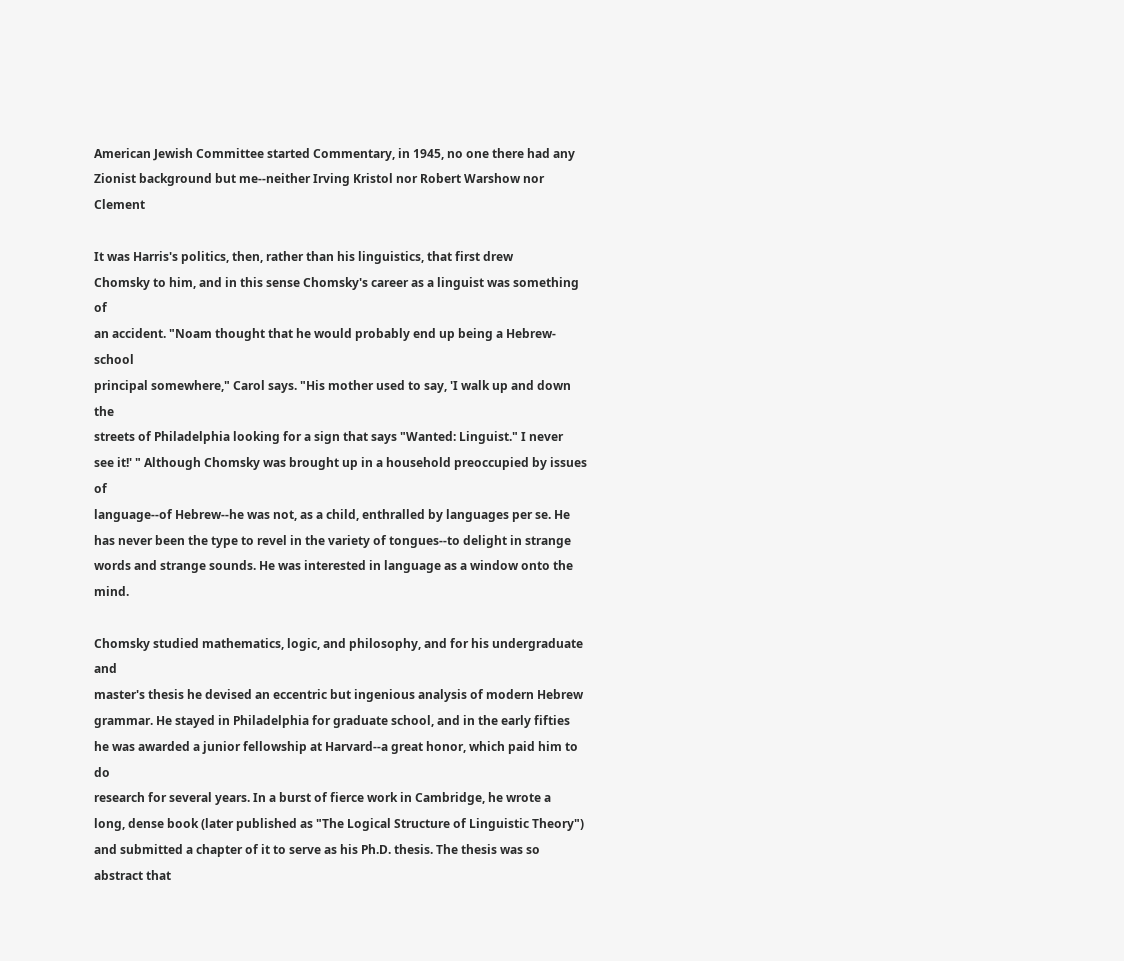American Jewish Committee started Commentary, in 1945, no one there had any
Zionist background but me--neither Irving Kristol nor Robert Warshow nor Clement

It was Harris's politics, then, rather than his linguistics, that first drew
Chomsky to him, and in this sense Chomsky's career as a linguist was something of
an accident. "Noam thought that he would probably end up being a Hebrew-school
principal somewhere," Carol says. "His mother used to say, 'I walk up and down the
streets of Philadelphia looking for a sign that says "Wanted: Linguist." I never
see it!' " Although Chomsky was brought up in a household preoccupied by issues of
language--of Hebrew--he was not, as a child, enthralled by languages per se. He
has never been the type to revel in the variety of tongues--to delight in strange
words and strange sounds. He was interested in language as a window onto the mind.

Chomsky studied mathematics, logic, and philosophy, and for his undergraduate and
master's thesis he devised an eccentric but ingenious analysis of modern Hebrew
grammar. He stayed in Philadelphia for graduate school, and in the early fifties
he was awarded a junior fellowship at Harvard--a great honor, which paid him to do
research for several years. In a burst of fierce work in Cambridge, he wrote a
long, dense book (later published as "The Logical Structure of Linguistic Theory")
and submitted a chapter of it to serve as his Ph.D. thesis. The thesis was so
abstract that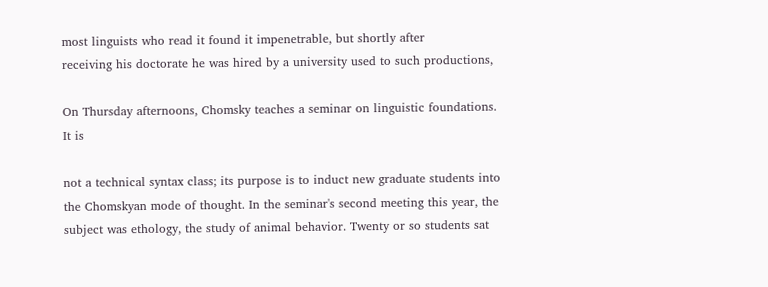most linguists who read it found it impenetrable, but shortly after
receiving his doctorate he was hired by a university used to such productions,

On Thursday afternoons, Chomsky teaches a seminar on linguistic foundations. It is

not a technical syntax class; its purpose is to induct new graduate students into
the Chomskyan mode of thought. In the seminar's second meeting this year, the
subject was ethology, the study of animal behavior. Twenty or so students sat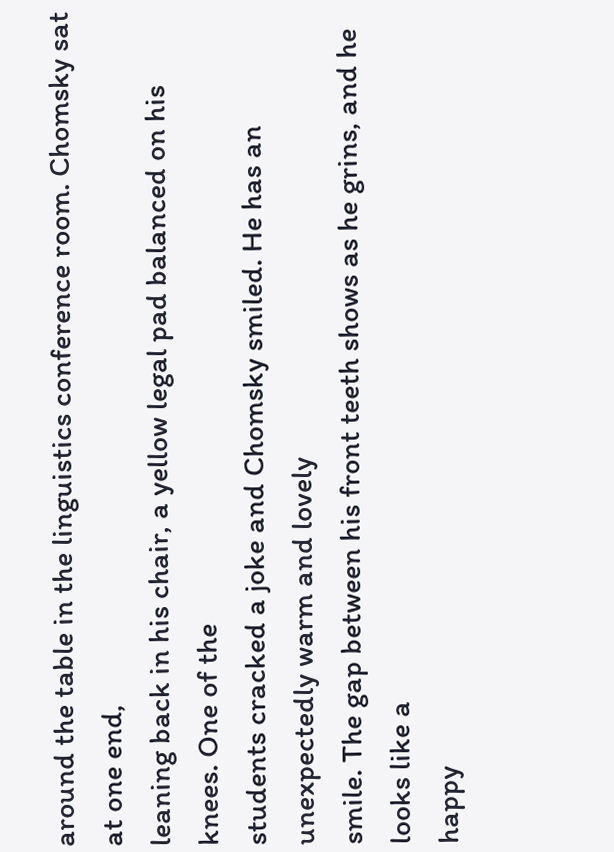around the table in the linguistics conference room. Chomsky sat at one end,
leaning back in his chair, a yellow legal pad balanced on his knees. One of the
students cracked a joke and Chomsky smiled. He has an unexpectedly warm and lovely
smile. The gap between his front teeth shows as he grins, and he looks like a
happy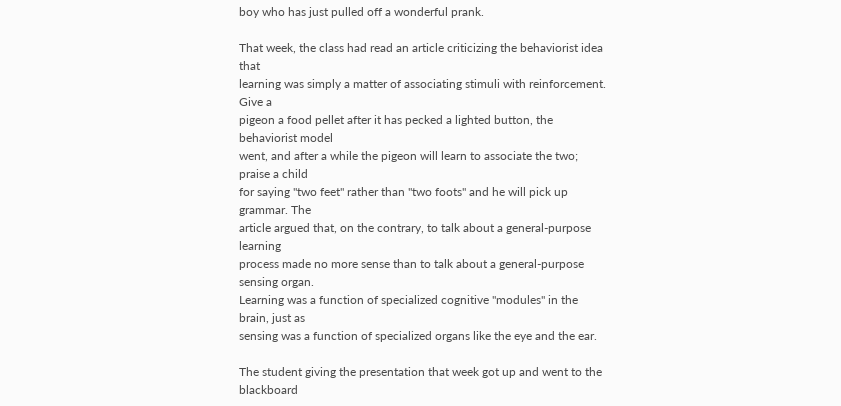boy who has just pulled off a wonderful prank.

That week, the class had read an article criticizing the behaviorist idea that
learning was simply a matter of associating stimuli with reinforcement. Give a
pigeon a food pellet after it has pecked a lighted button, the behaviorist model
went, and after a while the pigeon will learn to associate the two; praise a child
for saying "two feet" rather than "two foots" and he will pick up grammar. The
article argued that, on the contrary, to talk about a general-purpose learning
process made no more sense than to talk about a general-purpose sensing organ.
Learning was a function of specialized cognitive "modules" in the brain, just as
sensing was a function of specialized organs like the eye and the ear.

The student giving the presentation that week got up and went to the blackboard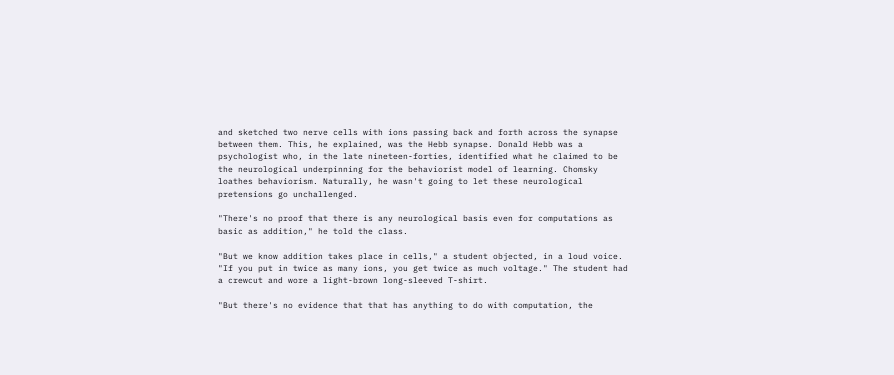and sketched two nerve cells with ions passing back and forth across the synapse
between them. This, he explained, was the Hebb synapse. Donald Hebb was a
psychologist who, in the late nineteen-forties, identified what he claimed to be
the neurological underpinning for the behaviorist model of learning. Chomsky
loathes behaviorism. Naturally, he wasn't going to let these neurological
pretensions go unchallenged.

"There's no proof that there is any neurological basis even for computations as
basic as addition," he told the class.

"But we know addition takes place in cells," a student objected, in a loud voice.
"If you put in twice as many ions, you get twice as much voltage." The student had
a crewcut and wore a light-brown long-sleeved T-shirt.

"But there's no evidence that that has anything to do with computation, the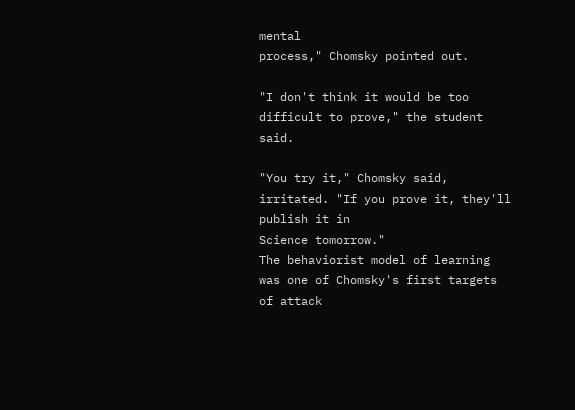mental
process," Chomsky pointed out.

"I don't think it would be too difficult to prove," the student said.

"You try it," Chomsky said, irritated. "If you prove it, they'll publish it in
Science tomorrow."
The behaviorist model of learning was one of Chomsky's first targets of attack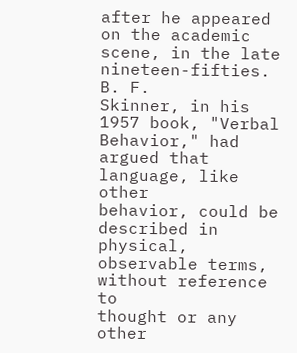after he appeared on the academic scene, in the late nineteen-fifties. B. F.
Skinner, in his 1957 book, "Verbal Behavior," had argued that language, like other
behavior, could be described in physical, observable terms, without reference to
thought or any other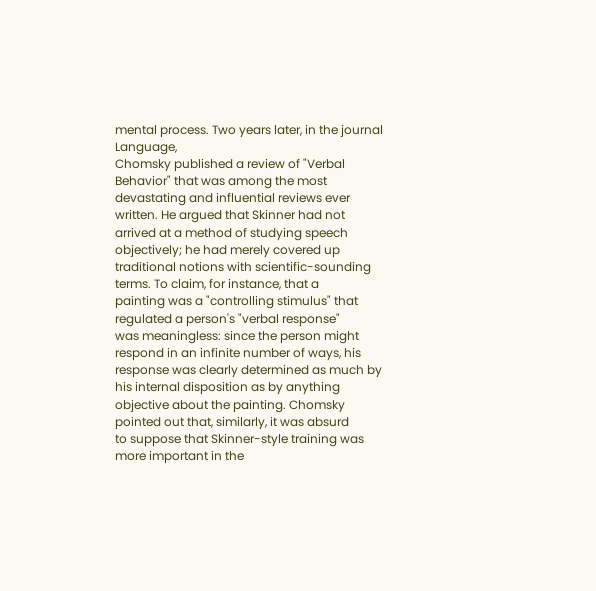mental process. Two years later, in the journal Language,
Chomsky published a review of "Verbal Behavior" that was among the most
devastating and influential reviews ever written. He argued that Skinner had not
arrived at a method of studying speech objectively; he had merely covered up
traditional notions with scientific-sounding terms. To claim, for instance, that a
painting was a "controlling stimulus" that regulated a person's "verbal response"
was meaningless: since the person might respond in an infinite number of ways, his
response was clearly determined as much by his internal disposition as by anything
objective about the painting. Chomsky pointed out that, similarly, it was absurd
to suppose that Skinner-style training was more important in the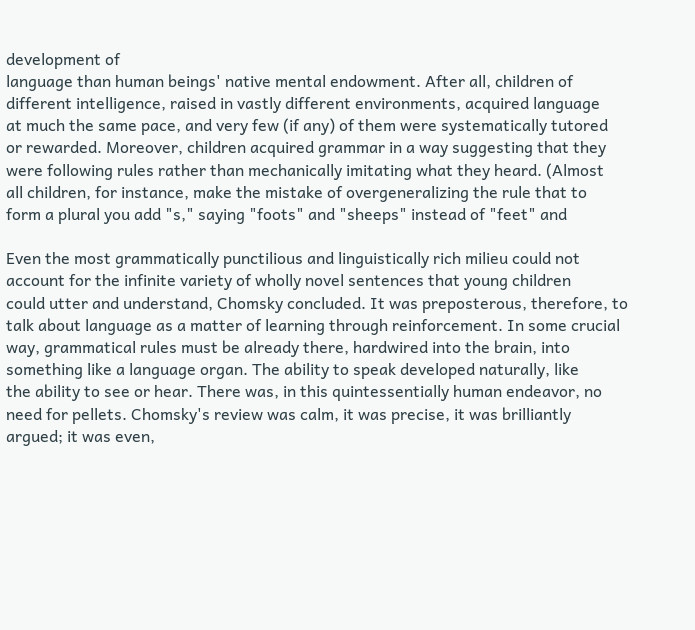development of
language than human beings' native mental endowment. After all, children of
different intelligence, raised in vastly different environments, acquired language
at much the same pace, and very few (if any) of them were systematically tutored
or rewarded. Moreover, children acquired grammar in a way suggesting that they
were following rules rather than mechanically imitating what they heard. (Almost
all children, for instance, make the mistake of overgeneralizing the rule that to
form a plural you add "s," saying "foots" and "sheeps" instead of "feet" and

Even the most grammatically punctilious and linguistically rich milieu could not
account for the infinite variety of wholly novel sentences that young children
could utter and understand, Chomsky concluded. It was preposterous, therefore, to
talk about language as a matter of learning through reinforcement. In some crucial
way, grammatical rules must be already there, hardwired into the brain, into
something like a language organ. The ability to speak developed naturally, like
the ability to see or hear. There was, in this quintessentially human endeavor, no
need for pellets. Chomsky's review was calm, it was precise, it was brilliantly
argued; it was even,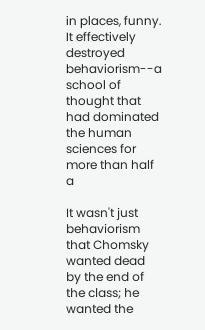in places, funny. It effectively destroyed behaviorism--a
school of thought that had dominated the human sciences for more than half a

It wasn't just behaviorism that Chomsky wanted dead by the end of the class; he
wanted the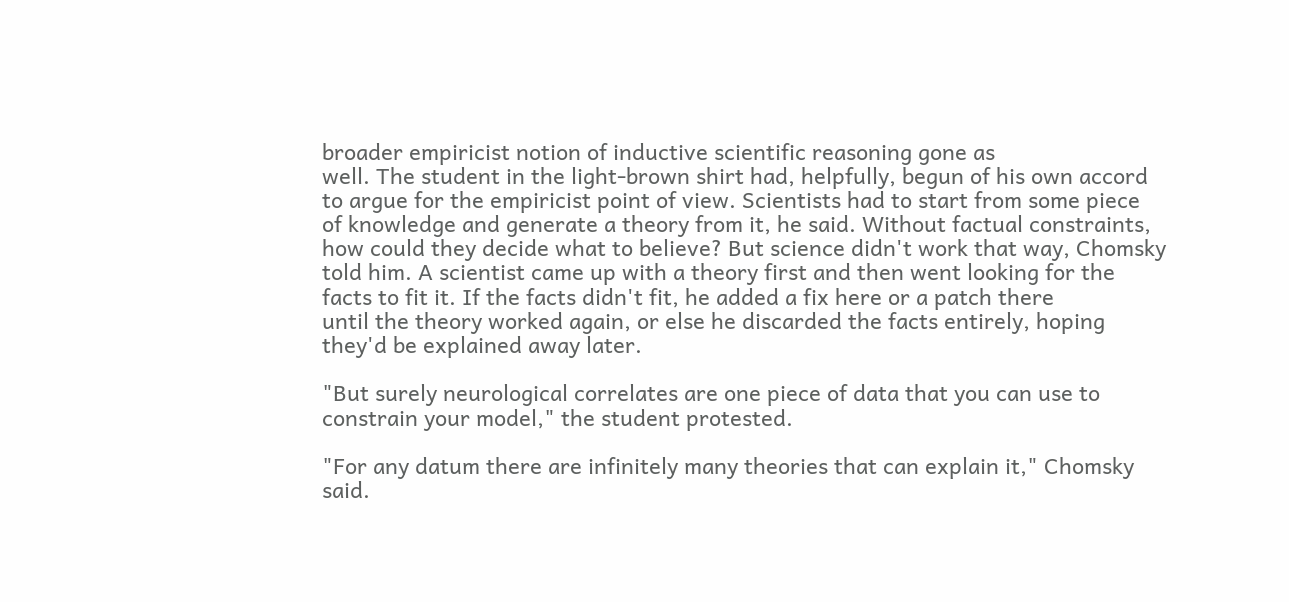broader empiricist notion of inductive scientific reasoning gone as
well. The student in the light-brown shirt had, helpfully, begun of his own accord
to argue for the empiricist point of view. Scientists had to start from some piece
of knowledge and generate a theory from it, he said. Without factual constraints,
how could they decide what to believe? But science didn't work that way, Chomsky
told him. A scientist came up with a theory first and then went looking for the
facts to fit it. If the facts didn't fit, he added a fix here or a patch there
until the theory worked again, or else he discarded the facts entirely, hoping
they'd be explained away later.

"But surely neurological correlates are one piece of data that you can use to
constrain your model," the student protested.

"For any datum there are infinitely many theories that can explain it," Chomsky
said.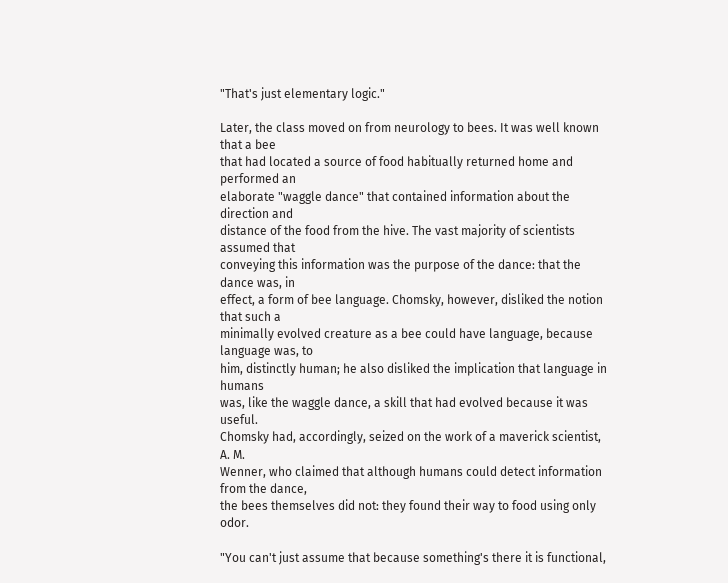"That's just elementary logic."

Later, the class moved on from neurology to bees. It was well known that a bee
that had located a source of food habitually returned home and performed an
elaborate "waggle dance" that contained information about the direction and
distance of the food from the hive. The vast majority of scientists assumed that
conveying this information was the purpose of the dance: that the dance was, in
effect, a form of bee language. Chomsky, however, disliked the notion that such a
minimally evolved creature as a bee could have language, because language was, to
him, distinctly human; he also disliked the implication that language in humans
was, like the waggle dance, a skill that had evolved because it was useful.
Chomsky had, accordingly, seized on the work of a maverick scientist, A. M.
Wenner, who claimed that although humans could detect information from the dance,
the bees themselves did not: they found their way to food using only odor.

"You can't just assume that because something's there it is functional,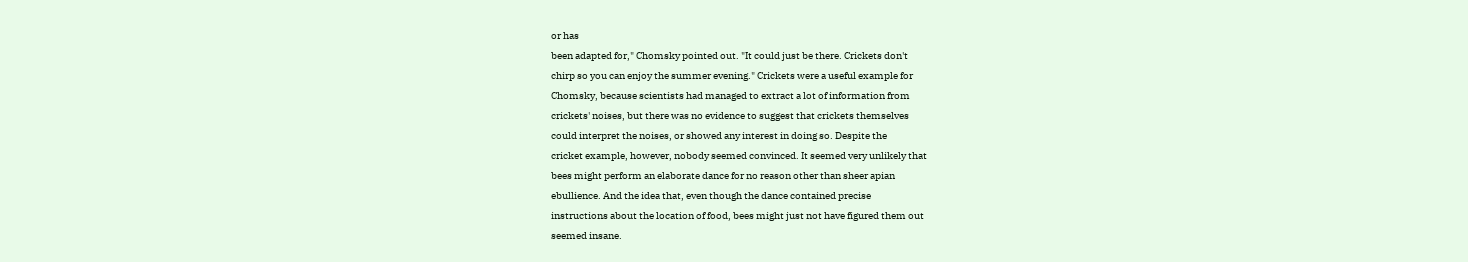or has
been adapted for," Chomsky pointed out. "It could just be there. Crickets don't
chirp so you can enjoy the summer evening." Crickets were a useful example for
Chomsky, because scientists had managed to extract a lot of information from
crickets' noises, but there was no evidence to suggest that crickets themselves
could interpret the noises, or showed any interest in doing so. Despite the
cricket example, however, nobody seemed convinced. It seemed very unlikely that
bees might perform an elaborate dance for no reason other than sheer apian
ebullience. And the idea that, even though the dance contained precise
instructions about the location of food, bees might just not have figured them out
seemed insane.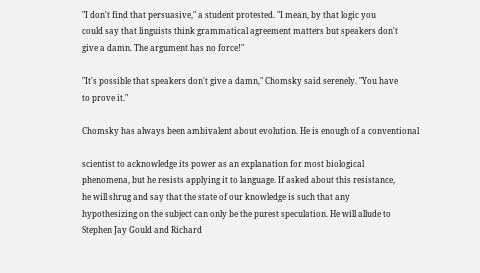"I don't find that persuasive," a student protested. "I mean, by that logic you
could say that linguists think grammatical agreement matters but speakers don't
give a damn. The argument has no force!"

"It's possible that speakers don't give a damn," Chomsky said serenely. "You have
to prove it."

Chomsky has always been ambivalent about evolution. He is enough of a conventional

scientist to acknowledge its power as an explanation for most biological
phenomena, but he resists applying it to language. If asked about this resistance,
he will shrug and say that the state of our knowledge is such that any
hypothesizing on the subject can only be the purest speculation. He will allude to
Stephen Jay Gould and Richard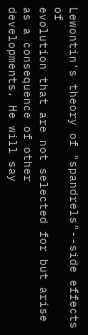Lewontin's theory of "spandrels"--side effects of
evolution that are not selected for but arise as a consequence of other
developments. He will say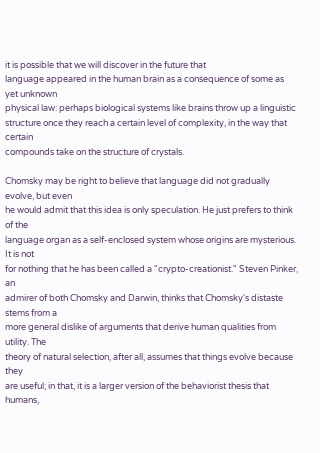it is possible that we will discover in the future that
language appeared in the human brain as a consequence of some as yet unknown
physical law: perhaps biological systems like brains throw up a linguistic
structure once they reach a certain level of complexity, in the way that certain
compounds take on the structure of crystals.

Chomsky may be right to believe that language did not gradually evolve, but even
he would admit that this idea is only speculation. He just prefers to think of the
language organ as a self-enclosed system whose origins are mysterious. It is not
for nothing that he has been called a "crypto-creationist." Steven Pinker, an
admirer of both Chomsky and Darwin, thinks that Chomsky's distaste stems from a
more general dislike of arguments that derive human qualities from utility. The
theory of natural selection, after all, assumes that things evolve because they
are useful; in that, it is a larger version of the behaviorist thesis that humans,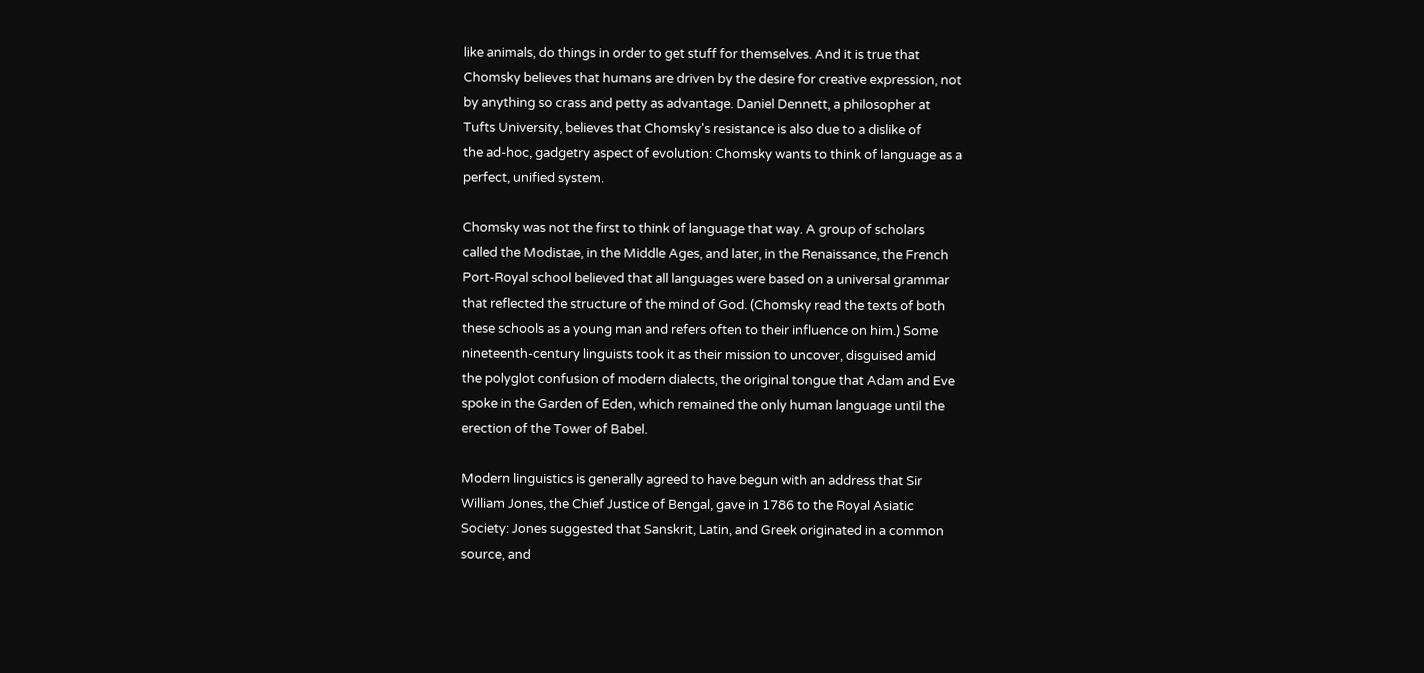like animals, do things in order to get stuff for themselves. And it is true that
Chomsky believes that humans are driven by the desire for creative expression, not
by anything so crass and petty as advantage. Daniel Dennett, a philosopher at
Tufts University, believes that Chomsky's resistance is also due to a dislike of
the ad-hoc, gadgetry aspect of evolution: Chomsky wants to think of language as a
perfect, unified system.

Chomsky was not the first to think of language that way. A group of scholars
called the Modistae, in the Middle Ages, and later, in the Renaissance, the French
Port-Royal school believed that all languages were based on a universal grammar
that reflected the structure of the mind of God. (Chomsky read the texts of both
these schools as a young man and refers often to their influence on him.) Some
nineteenth-century linguists took it as their mission to uncover, disguised amid
the polyglot confusion of modern dialects, the original tongue that Adam and Eve
spoke in the Garden of Eden, which remained the only human language until the
erection of the Tower of Babel.

Modern linguistics is generally agreed to have begun with an address that Sir
William Jones, the Chief Justice of Bengal, gave in 1786 to the Royal Asiatic
Society: Jones suggested that Sanskrit, Latin, and Greek originated in a common
source, and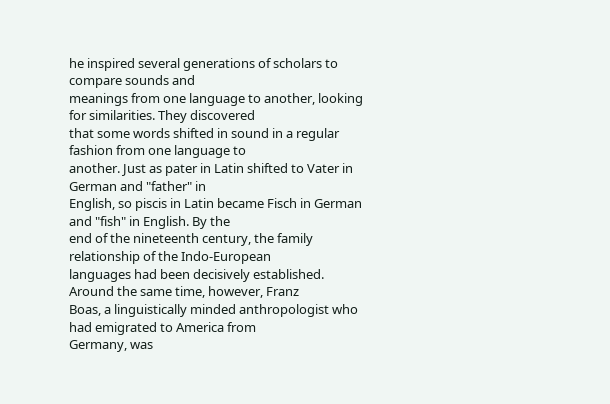he inspired several generations of scholars to compare sounds and
meanings from one language to another, looking for similarities. They discovered
that some words shifted in sound in a regular fashion from one language to
another. Just as pater in Latin shifted to Vater in German and "father" in
English, so piscis in Latin became Fisch in German and "fish" in English. By the
end of the nineteenth century, the family relationship of the Indo-European
languages had been decisively established. Around the same time, however, Franz
Boas, a linguistically minded anthropologist who had emigrated to America from
Germany, was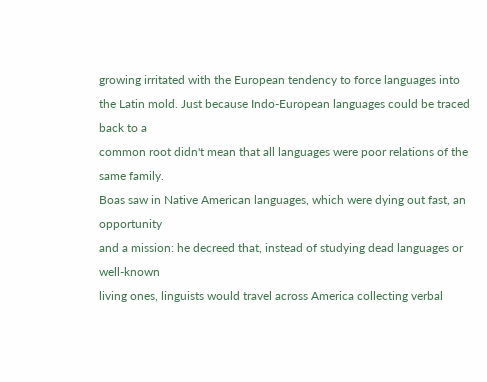growing irritated with the European tendency to force languages into
the Latin mold. Just because Indo-European languages could be traced back to a
common root didn't mean that all languages were poor relations of the same family.
Boas saw in Native American languages, which were dying out fast, an opportunity
and a mission: he decreed that, instead of studying dead languages or well-known
living ones, linguists would travel across America collecting verbal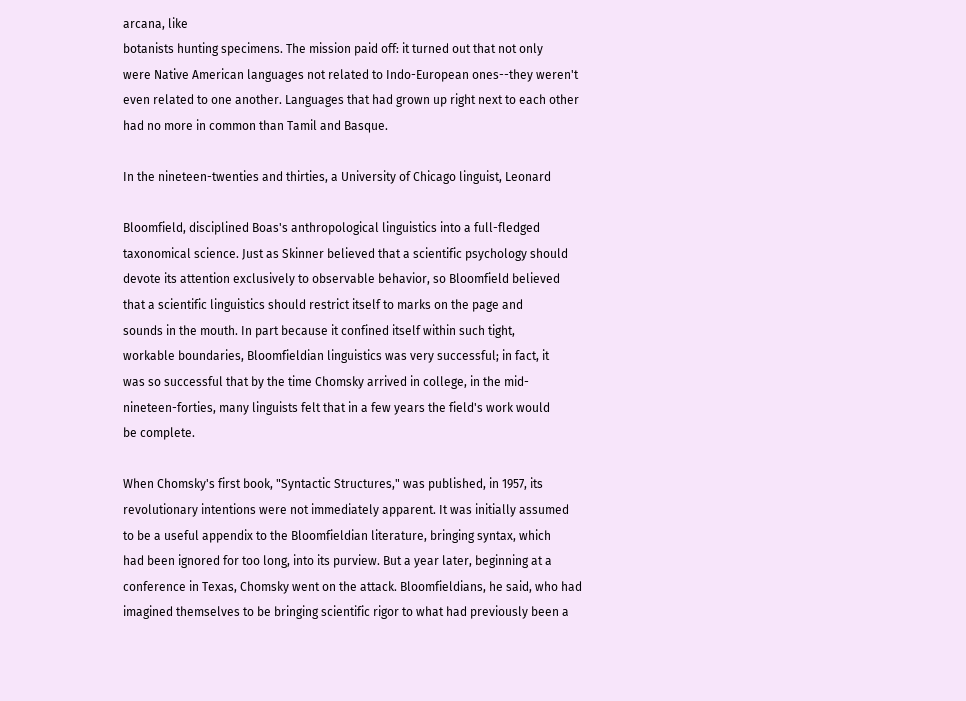arcana, like
botanists hunting specimens. The mission paid off: it turned out that not only
were Native American languages not related to Indo-European ones--they weren't
even related to one another. Languages that had grown up right next to each other
had no more in common than Tamil and Basque.

In the nineteen-twenties and thirties, a University of Chicago linguist, Leonard

Bloomfield, disciplined Boas's anthropological linguistics into a full-fledged
taxonomical science. Just as Skinner believed that a scientific psychology should
devote its attention exclusively to observable behavior, so Bloomfield believed
that a scientific linguistics should restrict itself to marks on the page and
sounds in the mouth. In part because it confined itself within such tight,
workable boundaries, Bloomfieldian linguistics was very successful; in fact, it
was so successful that by the time Chomsky arrived in college, in the mid-
nineteen-forties, many linguists felt that in a few years the field's work would
be complete.

When Chomsky's first book, "Syntactic Structures," was published, in 1957, its
revolutionary intentions were not immediately apparent. It was initially assumed
to be a useful appendix to the Bloomfieldian literature, bringing syntax, which
had been ignored for too long, into its purview. But a year later, beginning at a
conference in Texas, Chomsky went on the attack. Bloomfieldians, he said, who had
imagined themselves to be bringing scientific rigor to what had previously been a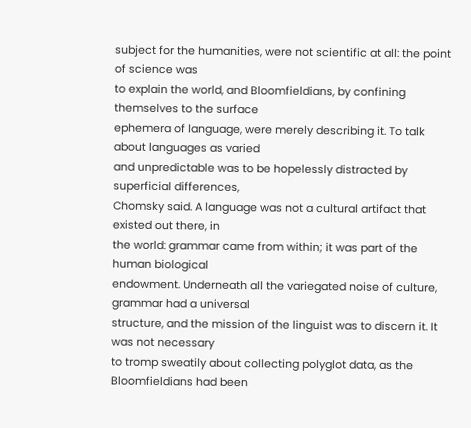subject for the humanities, were not scientific at all: the point of science was
to explain the world, and Bloomfieldians, by confining themselves to the surface
ephemera of language, were merely describing it. To talk about languages as varied
and unpredictable was to be hopelessly distracted by superficial differences,
Chomsky said. A language was not a cultural artifact that existed out there, in
the world: grammar came from within; it was part of the human biological
endowment. Underneath all the variegated noise of culture, grammar had a universal
structure, and the mission of the linguist was to discern it. It was not necessary
to tromp sweatily about collecting polyglot data, as the Bloomfieldians had been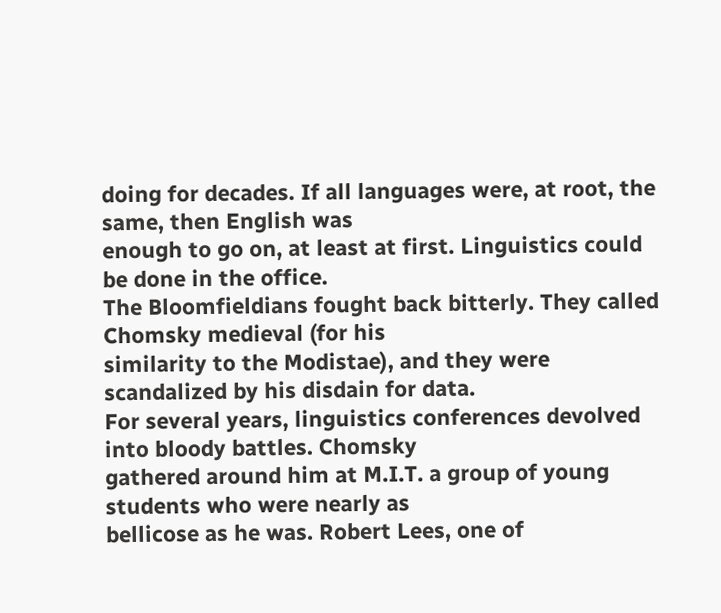doing for decades. If all languages were, at root, the same, then English was
enough to go on, at least at first. Linguistics could be done in the office.
The Bloomfieldians fought back bitterly. They called Chomsky medieval (for his
similarity to the Modistae), and they were scandalized by his disdain for data.
For several years, linguistics conferences devolved into bloody battles. Chomsky
gathered around him at M.I.T. a group of young students who were nearly as
bellicose as he was. Robert Lees, one of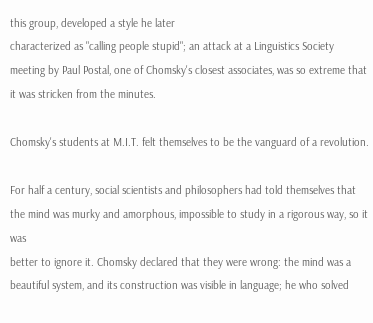this group, developed a style he later
characterized as "calling people stupid"; an attack at a Linguistics Society
meeting by Paul Postal, one of Chomsky's closest associates, was so extreme that
it was stricken from the minutes.

Chomsky's students at M.I.T. felt themselves to be the vanguard of a revolution.

For half a century, social scientists and philosophers had told themselves that
the mind was murky and amorphous, impossible to study in a rigorous way, so it was
better to ignore it. Chomsky declared that they were wrong: the mind was a
beautiful system, and its construction was visible in language; he who solved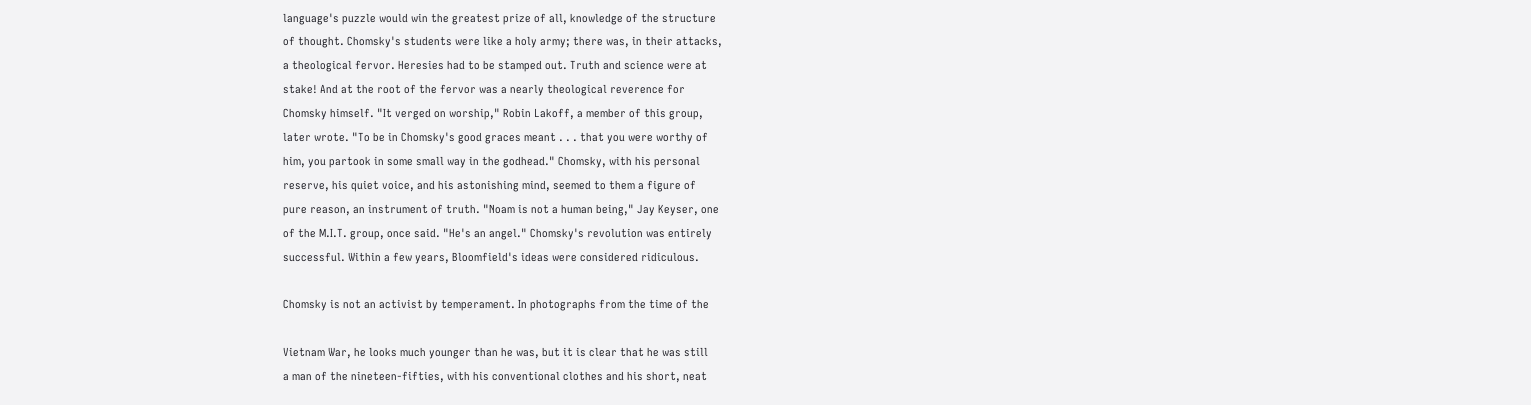language's puzzle would win the greatest prize of all, knowledge of the structure
of thought. Chomsky's students were like a holy army; there was, in their attacks,
a theological fervor. Heresies had to be stamped out. Truth and science were at
stake! And at the root of the fervor was a nearly theological reverence for
Chomsky himself. "It verged on worship," Robin Lakoff, a member of this group,
later wrote. "To be in Chomsky's good graces meant . . . that you were worthy of
him, you partook in some small way in the godhead." Chomsky, with his personal
reserve, his quiet voice, and his astonishing mind, seemed to them a figure of
pure reason, an instrument of truth. "Noam is not a human being," Jay Keyser, one
of the M.I.T. group, once said. "He's an angel." Chomsky's revolution was entirely
successful. Within a few years, Bloomfield's ideas were considered ridiculous.

Chomsky is not an activist by temperament. In photographs from the time of the

Vietnam War, he looks much younger than he was, but it is clear that he was still
a man of the nineteen-fifties, with his conventional clothes and his short, neat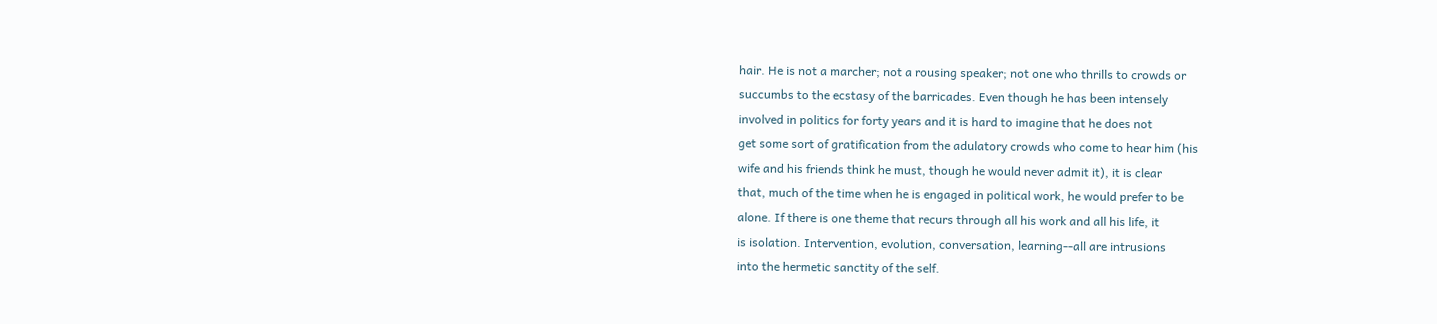hair. He is not a marcher; not a rousing speaker; not one who thrills to crowds or
succumbs to the ecstasy of the barricades. Even though he has been intensely
involved in politics for forty years and it is hard to imagine that he does not
get some sort of gratification from the adulatory crowds who come to hear him (his
wife and his friends think he must, though he would never admit it), it is clear
that, much of the time when he is engaged in political work, he would prefer to be
alone. If there is one theme that recurs through all his work and all his life, it
is isolation. Intervention, evolution, conversation, learning--all are intrusions
into the hermetic sanctity of the self.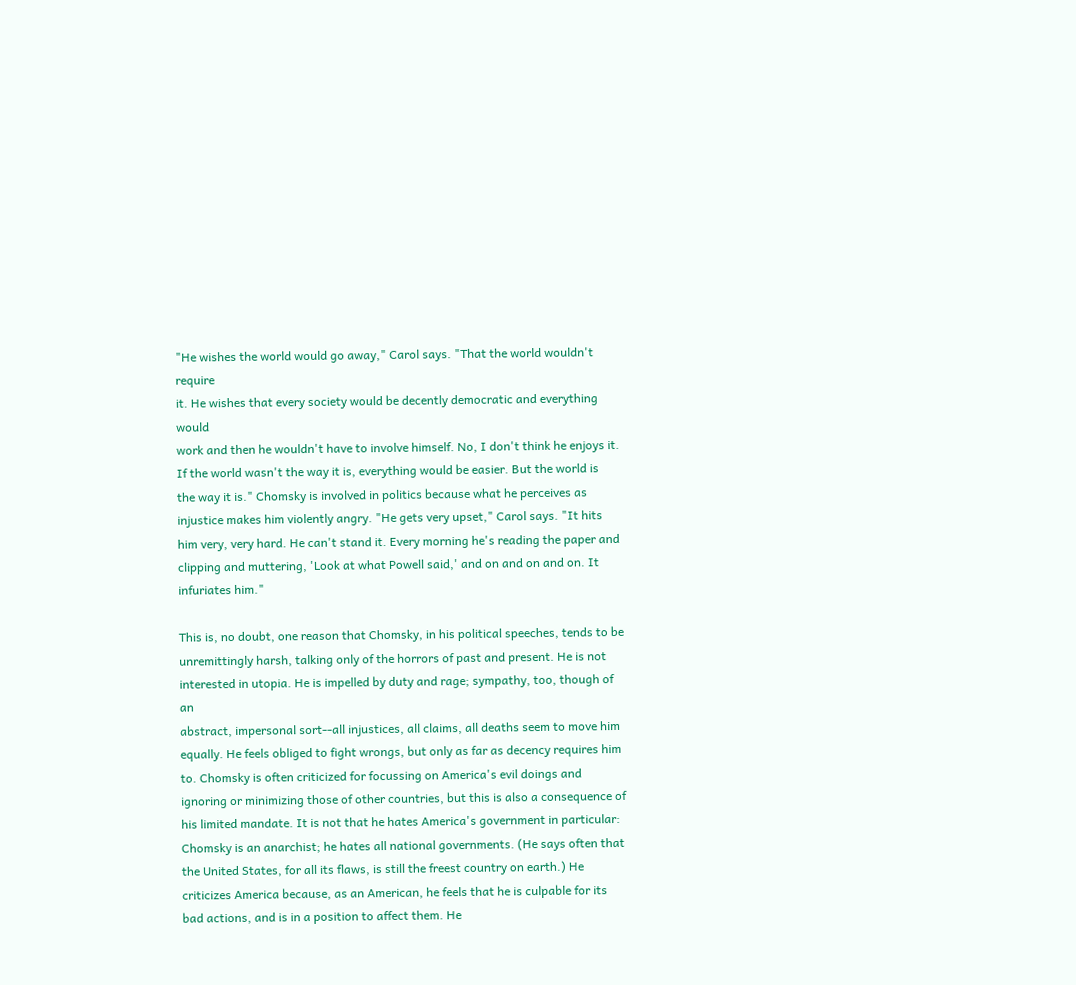"He wishes the world would go away," Carol says. "That the world wouldn't require
it. He wishes that every society would be decently democratic and everything would
work and then he wouldn't have to involve himself. No, I don't think he enjoys it.
If the world wasn't the way it is, everything would be easier. But the world is
the way it is." Chomsky is involved in politics because what he perceives as
injustice makes him violently angry. "He gets very upset," Carol says. "It hits
him very, very hard. He can't stand it. Every morning he's reading the paper and
clipping and muttering, 'Look at what Powell said,' and on and on and on. It
infuriates him."

This is, no doubt, one reason that Chomsky, in his political speeches, tends to be
unremittingly harsh, talking only of the horrors of past and present. He is not
interested in utopia. He is impelled by duty and rage; sympathy, too, though of an
abstract, impersonal sort--all injustices, all claims, all deaths seem to move him
equally. He feels obliged to fight wrongs, but only as far as decency requires him
to. Chomsky is often criticized for focussing on America's evil doings and
ignoring or minimizing those of other countries, but this is also a consequence of
his limited mandate. It is not that he hates America's government in particular:
Chomsky is an anarchist; he hates all national governments. (He says often that
the United States, for all its flaws, is still the freest country on earth.) He
criticizes America because, as an American, he feels that he is culpable for its
bad actions, and is in a position to affect them. He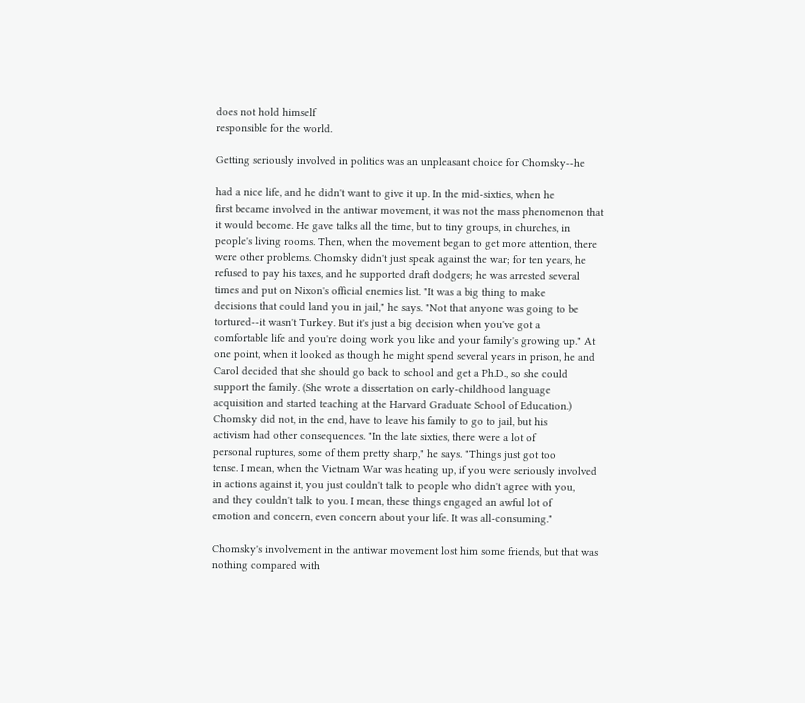does not hold himself
responsible for the world.

Getting seriously involved in politics was an unpleasant choice for Chomsky--he

had a nice life, and he didn't want to give it up. In the mid-sixties, when he
first became involved in the antiwar movement, it was not the mass phenomenon that
it would become. He gave talks all the time, but to tiny groups, in churches, in
people's living rooms. Then, when the movement began to get more attention, there
were other problems. Chomsky didn't just speak against the war; for ten years, he
refused to pay his taxes, and he supported draft dodgers; he was arrested several
times and put on Nixon's official enemies list. "It was a big thing to make
decisions that could land you in jail," he says. "Not that anyone was going to be
tortured--it wasn't Turkey. But it's just a big decision when you've got a
comfortable life and you're doing work you like and your family's growing up." At
one point, when it looked as though he might spend several years in prison, he and
Carol decided that she should go back to school and get a Ph.D., so she could
support the family. (She wrote a dissertation on early-childhood language
acquisition and started teaching at the Harvard Graduate School of Education.)
Chomsky did not, in the end, have to leave his family to go to jail, but his
activism had other consequences. "In the late sixties, there were a lot of
personal ruptures, some of them pretty sharp," he says. "Things just got too
tense. I mean, when the Vietnam War was heating up, if you were seriously involved
in actions against it, you just couldn't talk to people who didn't agree with you,
and they couldn't talk to you. I mean, these things engaged an awful lot of
emotion and concern, even concern about your life. It was all-consuming."

Chomsky's involvement in the antiwar movement lost him some friends, but that was
nothing compared with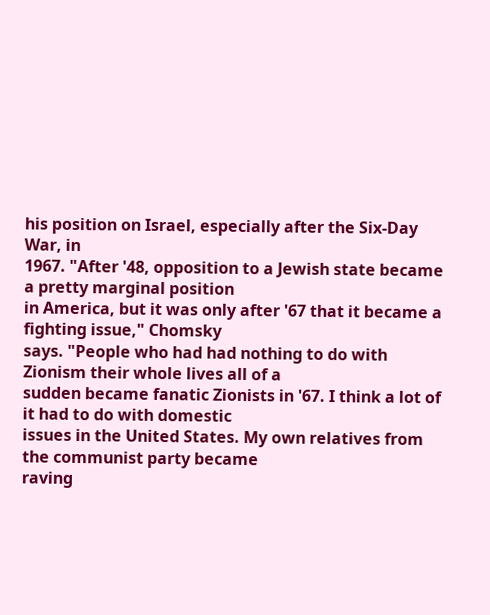his position on Israel, especially after the Six-Day War, in
1967. "After '48, opposition to a Jewish state became a pretty marginal position
in America, but it was only after '67 that it became a fighting issue," Chomsky
says. "People who had had nothing to do with Zionism their whole lives all of a
sudden became fanatic Zionists in '67. I think a lot of it had to do with domestic
issues in the United States. My own relatives from the communist party became
raving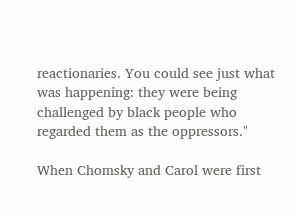reactionaries. You could see just what was happening: they were being
challenged by black people who regarded them as the oppressors."

When Chomsky and Carol were first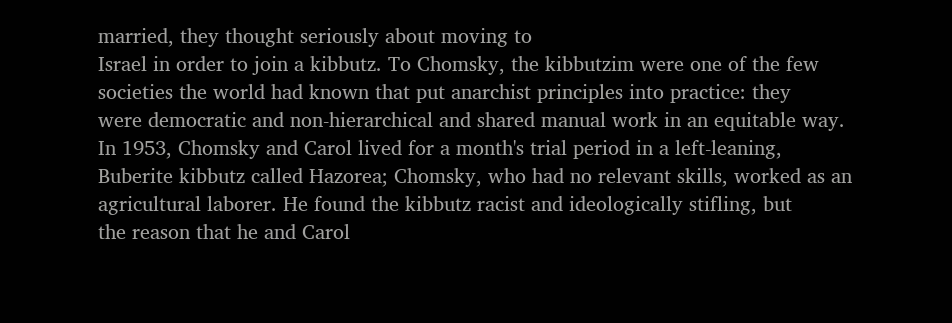married, they thought seriously about moving to
Israel in order to join a kibbutz. To Chomsky, the kibbutzim were one of the few
societies the world had known that put anarchist principles into practice: they
were democratic and non-hierarchical and shared manual work in an equitable way.
In 1953, Chomsky and Carol lived for a month's trial period in a left-leaning,
Buberite kibbutz called Hazorea; Chomsky, who had no relevant skills, worked as an
agricultural laborer. He found the kibbutz racist and ideologically stifling, but
the reason that he and Carol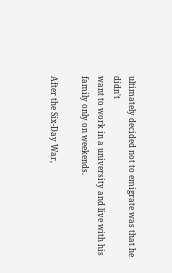ultimately decided not to emigrate was that he didn't
want to work in a university and live with his family only on weekends.

After the Six-Day War,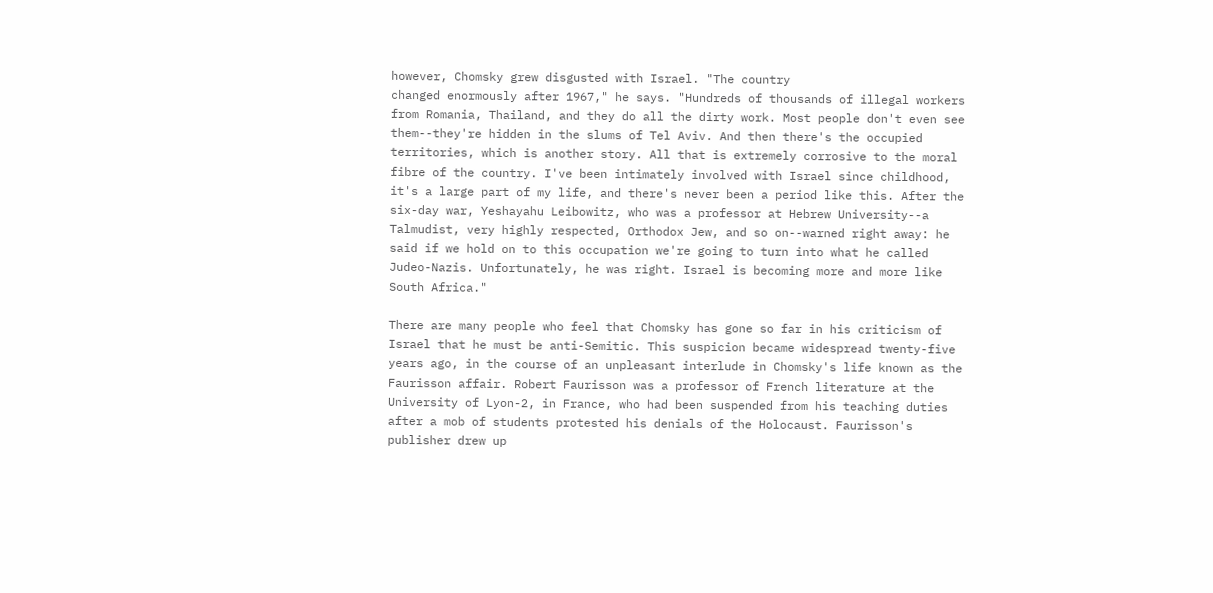however, Chomsky grew disgusted with Israel. "The country
changed enormously after 1967," he says. "Hundreds of thousands of illegal workers
from Romania, Thailand, and they do all the dirty work. Most people don't even see
them--they're hidden in the slums of Tel Aviv. And then there's the occupied
territories, which is another story. All that is extremely corrosive to the moral
fibre of the country. I've been intimately involved with Israel since childhood,
it's a large part of my life, and there's never been a period like this. After the
six-day war, Yeshayahu Leibowitz, who was a professor at Hebrew University--a
Talmudist, very highly respected, Orthodox Jew, and so on--warned right away: he
said if we hold on to this occupation we're going to turn into what he called
Judeo-Nazis. Unfortunately, he was right. Israel is becoming more and more like
South Africa."

There are many people who feel that Chomsky has gone so far in his criticism of
Israel that he must be anti-Semitic. This suspicion became widespread twenty-five
years ago, in the course of an unpleasant interlude in Chomsky's life known as the
Faurisson affair. Robert Faurisson was a professor of French literature at the
University of Lyon-2, in France, who had been suspended from his teaching duties
after a mob of students protested his denials of the Holocaust. Faurisson's
publisher drew up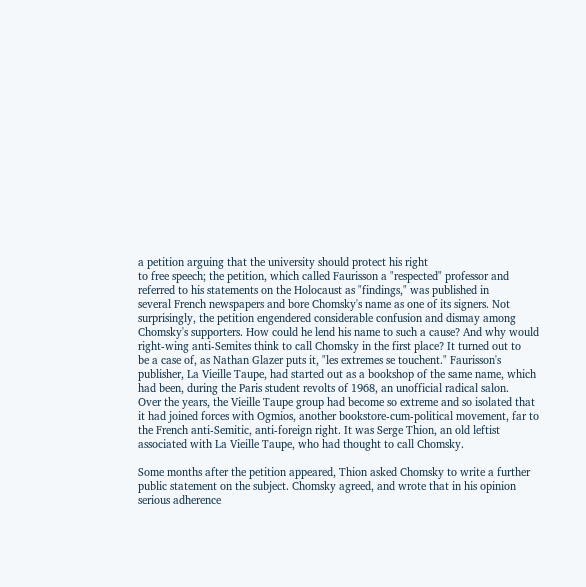a petition arguing that the university should protect his right
to free speech; the petition, which called Faurisson a "respected" professor and
referred to his statements on the Holocaust as "findings," was published in
several French newspapers and bore Chomsky's name as one of its signers. Not
surprisingly, the petition engendered considerable confusion and dismay among
Chomsky's supporters. How could he lend his name to such a cause? And why would
right-wing anti-Semites think to call Chomsky in the first place? It turned out to
be a case of, as Nathan Glazer puts it, "les extremes se touchent." Faurisson's
publisher, La Vieille Taupe, had started out as a bookshop of the same name, which
had been, during the Paris student revolts of 1968, an unofficial radical salon.
Over the years, the Vieille Taupe group had become so extreme and so isolated that
it had joined forces with Ogmios, another bookstore-cum-political movement, far to
the French anti-Semitic, anti-foreign right. It was Serge Thion, an old leftist
associated with La Vieille Taupe, who had thought to call Chomsky.

Some months after the petition appeared, Thion asked Chomsky to write a further
public statement on the subject. Chomsky agreed, and wrote that in his opinion
serious adherence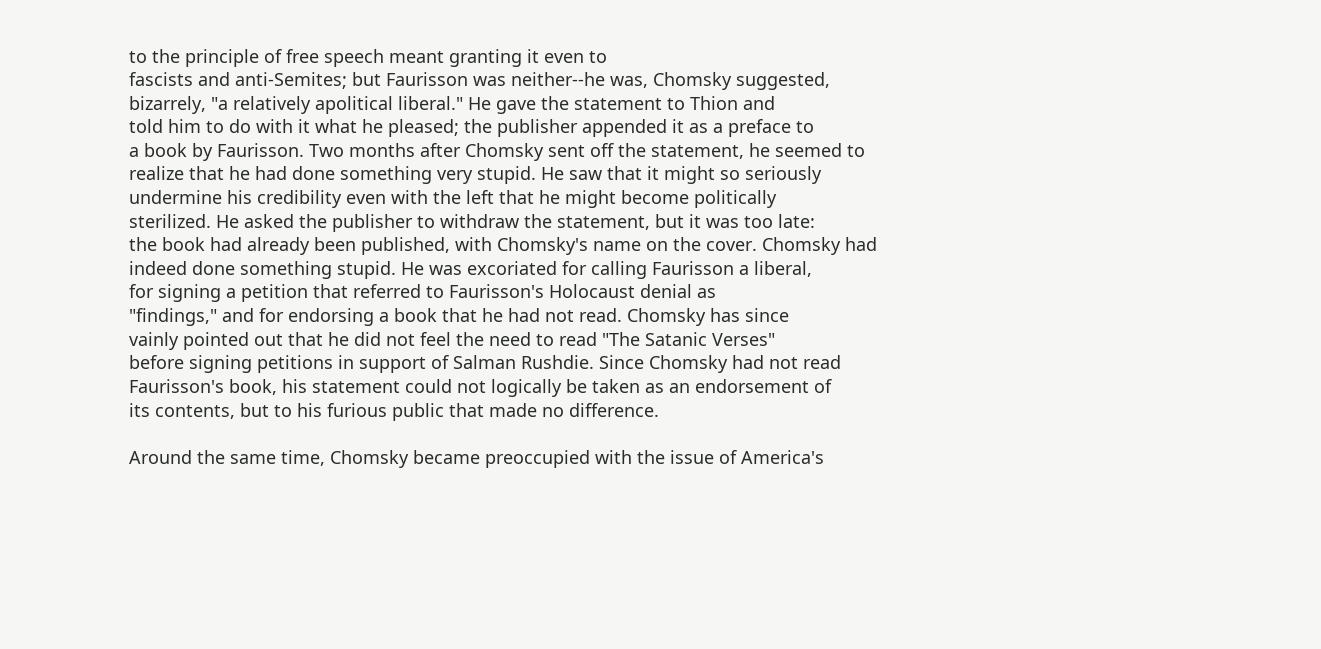to the principle of free speech meant granting it even to
fascists and anti-Semites; but Faurisson was neither--he was, Chomsky suggested,
bizarrely, "a relatively apolitical liberal." He gave the statement to Thion and
told him to do with it what he pleased; the publisher appended it as a preface to
a book by Faurisson. Two months after Chomsky sent off the statement, he seemed to
realize that he had done something very stupid. He saw that it might so seriously
undermine his credibility even with the left that he might become politically
sterilized. He asked the publisher to withdraw the statement, but it was too late:
the book had already been published, with Chomsky's name on the cover. Chomsky had
indeed done something stupid. He was excoriated for calling Faurisson a liberal,
for signing a petition that referred to Faurisson's Holocaust denial as
"findings," and for endorsing a book that he had not read. Chomsky has since
vainly pointed out that he did not feel the need to read "The Satanic Verses"
before signing petitions in support of Salman Rushdie. Since Chomsky had not read
Faurisson's book, his statement could not logically be taken as an endorsement of
its contents, but to his furious public that made no difference.

Around the same time, Chomsky became preoccupied with the issue of America's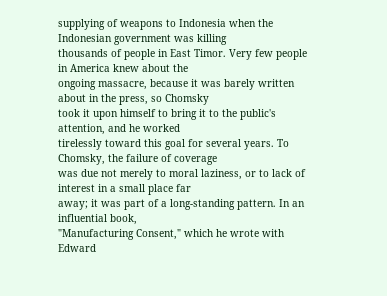supplying of weapons to Indonesia when the Indonesian government was killing
thousands of people in East Timor. Very few people in America knew about the
ongoing massacre, because it was barely written about in the press, so Chomsky
took it upon himself to bring it to the public's attention, and he worked
tirelessly toward this goal for several years. To Chomsky, the failure of coverage
was due not merely to moral laziness, or to lack of interest in a small place far
away; it was part of a long-standing pattern. In an influential book,
"Manufacturing Consent," which he wrote with Edward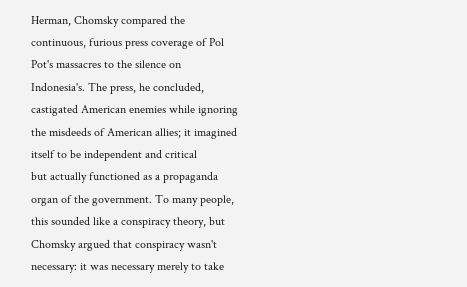Herman, Chomsky compared the
continuous, furious press coverage of Pol Pot's massacres to the silence on
Indonesia's. The press, he concluded, castigated American enemies while ignoring
the misdeeds of American allies; it imagined itself to be independent and critical
but actually functioned as a propaganda organ of the government. To many people,
this sounded like a conspiracy theory, but Chomsky argued that conspiracy wasn't
necessary: it was necessary merely to take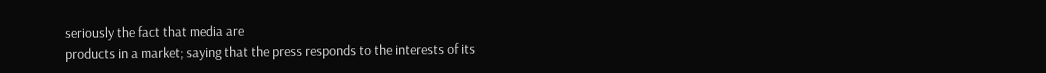seriously the fact that media are
products in a market; saying that the press responds to the interests of its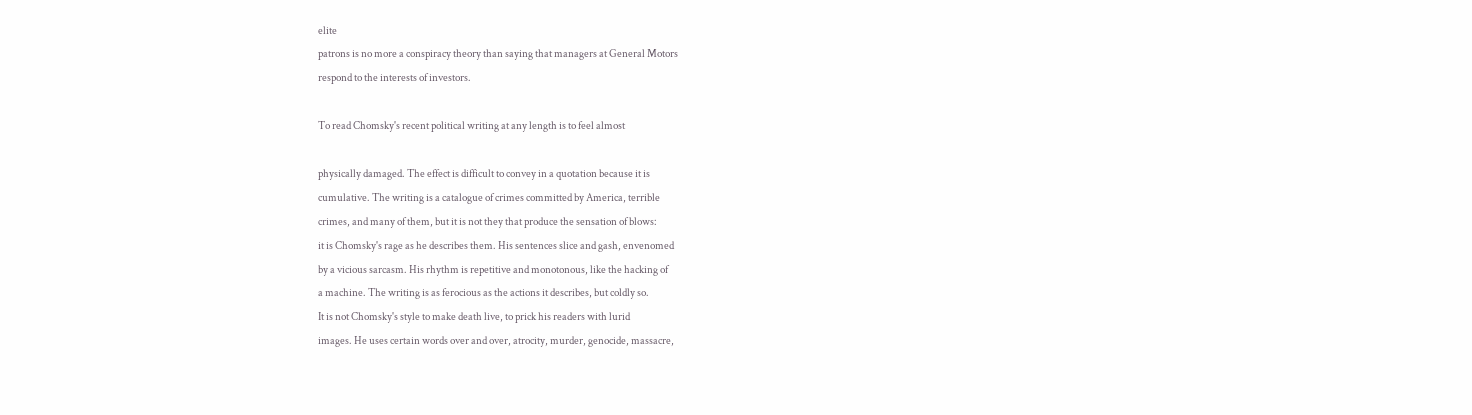elite
patrons is no more a conspiracy theory than saying that managers at General Motors
respond to the interests of investors.

To read Chomsky's recent political writing at any length is to feel almost

physically damaged. The effect is difficult to convey in a quotation because it is
cumulative. The writing is a catalogue of crimes committed by America, terrible
crimes, and many of them, but it is not they that produce the sensation of blows:
it is Chomsky's rage as he describes them. His sentences slice and gash, envenomed
by a vicious sarcasm. His rhythm is repetitive and monotonous, like the hacking of
a machine. The writing is as ferocious as the actions it describes, but coldly so.
It is not Chomsky's style to make death live, to prick his readers with lurid
images. He uses certain words over and over, atrocity, murder, genocide, massacre,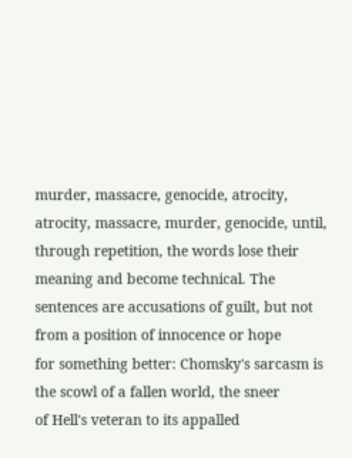murder, massacre, genocide, atrocity, atrocity, massacre, murder, genocide, until,
through repetition, the words lose their meaning and become technical. The
sentences are accusations of guilt, but not from a position of innocence or hope
for something better: Chomsky's sarcasm is the scowl of a fallen world, the sneer
of Hell's veteran to its appalled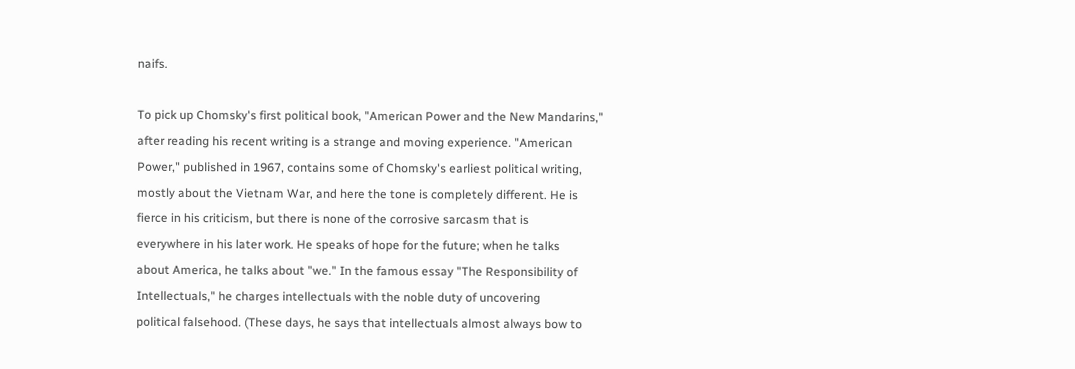naifs.

To pick up Chomsky's first political book, "American Power and the New Mandarins,"
after reading his recent writing is a strange and moving experience. "American
Power," published in 1967, contains some of Chomsky's earliest political writing,
mostly about the Vietnam War, and here the tone is completely different. He is
fierce in his criticism, but there is none of the corrosive sarcasm that is
everywhere in his later work. He speaks of hope for the future; when he talks
about America, he talks about "we." In the famous essay "The Responsibility of
Intellectuals," he charges intellectuals with the noble duty of uncovering
political falsehood. (These days, he says that intellectuals almost always bow to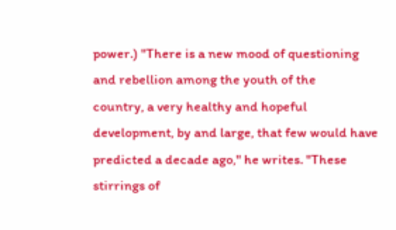power.) "There is a new mood of questioning and rebellion among the youth of the
country, a very healthy and hopeful development, by and large, that few would have
predicted a decade ago," he writes. "These stirrings of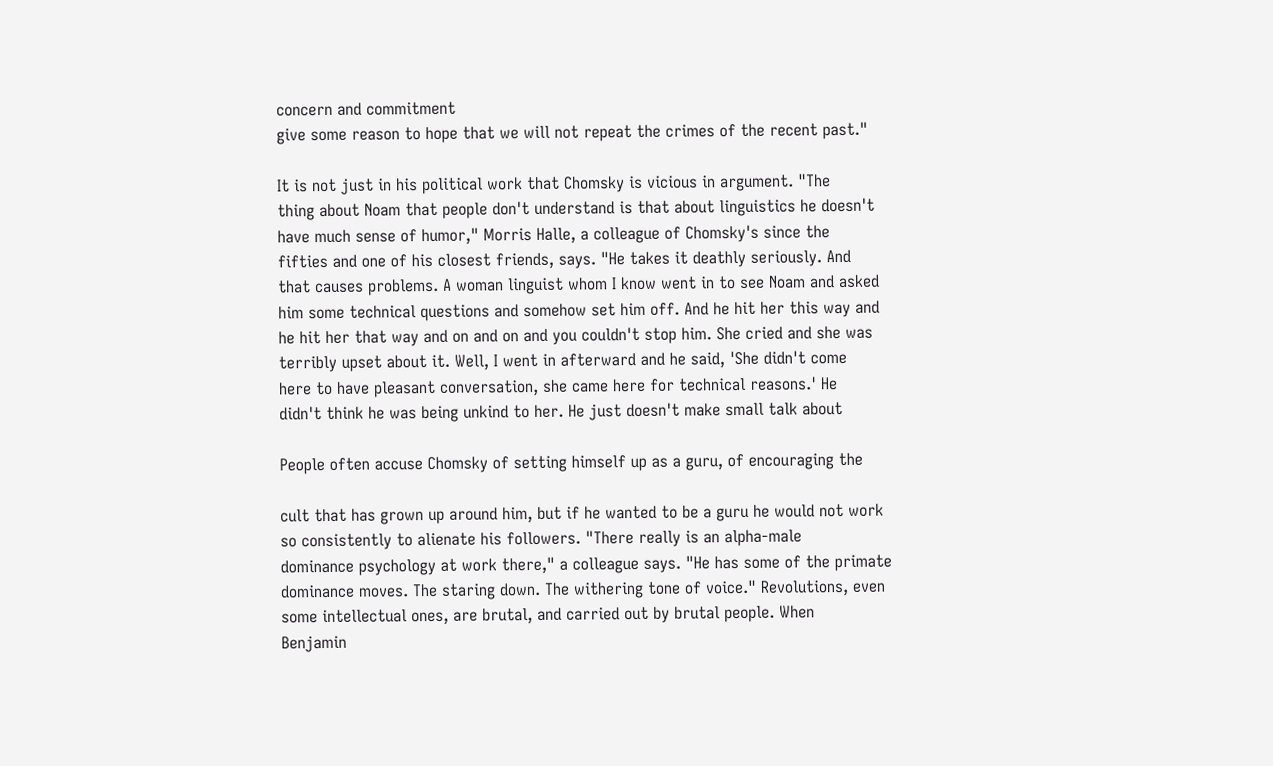concern and commitment
give some reason to hope that we will not repeat the crimes of the recent past."

It is not just in his political work that Chomsky is vicious in argument. "The
thing about Noam that people don't understand is that about linguistics he doesn't
have much sense of humor," Morris Halle, a colleague of Chomsky's since the
fifties and one of his closest friends, says. "He takes it deathly seriously. And
that causes problems. A woman linguist whom I know went in to see Noam and asked
him some technical questions and somehow set him off. And he hit her this way and
he hit her that way and on and on and you couldn't stop him. She cried and she was
terribly upset about it. Well, I went in afterward and he said, 'She didn't come
here to have pleasant conversation, she came here for technical reasons.' He
didn't think he was being unkind to her. He just doesn't make small talk about

People often accuse Chomsky of setting himself up as a guru, of encouraging the

cult that has grown up around him, but if he wanted to be a guru he would not work
so consistently to alienate his followers. "There really is an alpha-male
dominance psychology at work there," a colleague says. "He has some of the primate
dominance moves. The staring down. The withering tone of voice." Revolutions, even
some intellectual ones, are brutal, and carried out by brutal people. When
Benjamin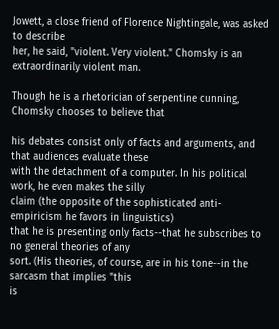Jowett, a close friend of Florence Nightingale, was asked to describe
her, he said, "violent. Very violent." Chomsky is an extraordinarily violent man.

Though he is a rhetorician of serpentine cunning, Chomsky chooses to believe that

his debates consist only of facts and arguments, and that audiences evaluate these
with the detachment of a computer. In his political work, he even makes the silly
claim (the opposite of the sophisticated anti-empiricism he favors in linguistics)
that he is presenting only facts--that he subscribes to no general theories of any
sort. (His theories, of course, are in his tone--in the sarcasm that implies "this
is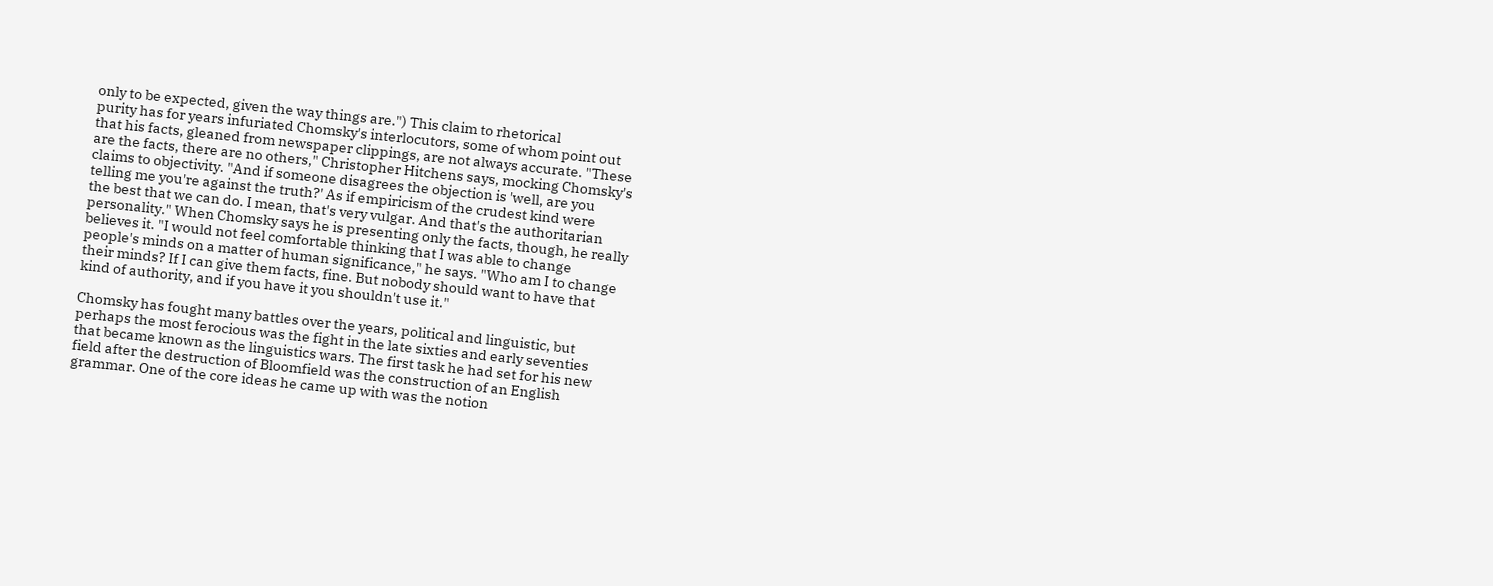only to be expected, given the way things are.") This claim to rhetorical
purity has for years infuriated Chomsky's interlocutors, some of whom point out
that his facts, gleaned from newspaper clippings, are not always accurate. "These
are the facts, there are no others," Christopher Hitchens says, mocking Chomsky's
claims to objectivity. "And if someone disagrees the objection is 'well, are you
telling me you're against the truth?' As if empiricism of the crudest kind were
the best that we can do. I mean, that's very vulgar. And that's the authoritarian
personality." When Chomsky says he is presenting only the facts, though, he really
believes it. "I would not feel comfortable thinking that I was able to change
people's minds on a matter of human significance," he says. "Who am I to change
their minds? If I can give them facts, fine. But nobody should want to have that
kind of authority, and if you have it you shouldn't use it."

Chomsky has fought many battles over the years, political and linguistic, but
perhaps the most ferocious was the fight in the late sixties and early seventies
that became known as the linguistics wars. The first task he had set for his new
field after the destruction of Bloomfield was the construction of an English
grammar. One of the core ideas he came up with was the notion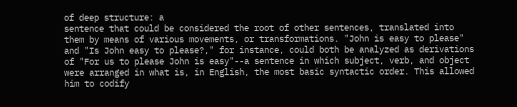of deep structure: a
sentence that could be considered the root of other sentences, translated into
them by means of various movements, or transformations. "John is easy to please"
and "Is John easy to please?," for instance, could both be analyzed as derivations
of "For us to please John is easy"--a sentence in which subject, verb, and object
were arranged in what is, in English, the most basic syntactic order. This allowed
him to codify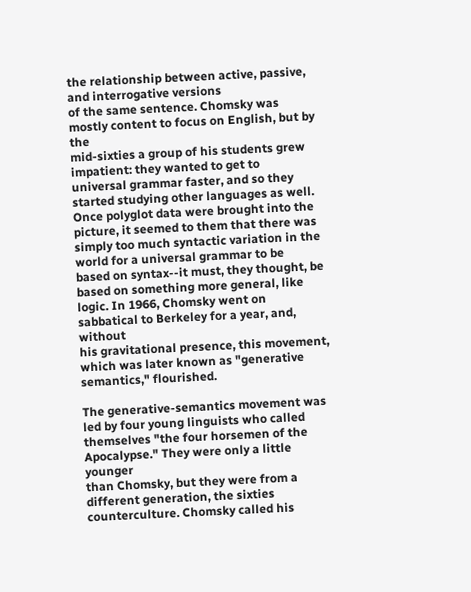the relationship between active, passive, and interrogative versions
of the same sentence. Chomsky was mostly content to focus on English, but by the
mid-sixties a group of his students grew impatient: they wanted to get to
universal grammar faster, and so they started studying other languages as well.
Once polyglot data were brought into the picture, it seemed to them that there was
simply too much syntactic variation in the world for a universal grammar to be
based on syntax--it must, they thought, be based on something more general, like
logic. In 1966, Chomsky went on sabbatical to Berkeley for a year, and, without
his gravitational presence, this movement, which was later known as "generative
semantics," flourished.

The generative-semantics movement was led by four young linguists who called
themselves "the four horsemen of the Apocalypse." They were only a little younger
than Chomsky, but they were from a different generation, the sixties
counterculture. Chomsky called his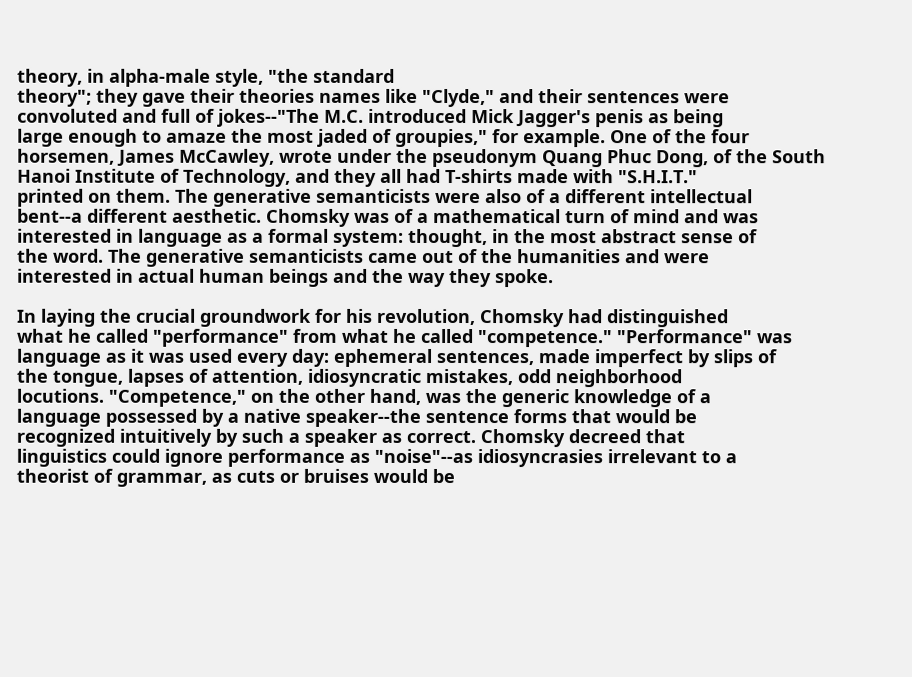theory, in alpha-male style, "the standard
theory"; they gave their theories names like "Clyde," and their sentences were
convoluted and full of jokes--"The M.C. introduced Mick Jagger's penis as being
large enough to amaze the most jaded of groupies," for example. One of the four
horsemen, James McCawley, wrote under the pseudonym Quang Phuc Dong, of the South
Hanoi Institute of Technology, and they all had T-shirts made with "S.H.I.T."
printed on them. The generative semanticists were also of a different intellectual
bent--a different aesthetic. Chomsky was of a mathematical turn of mind and was
interested in language as a formal system: thought, in the most abstract sense of
the word. The generative semanticists came out of the humanities and were
interested in actual human beings and the way they spoke.

In laying the crucial groundwork for his revolution, Chomsky had distinguished
what he called "performance" from what he called "competence." "Performance" was
language as it was used every day: ephemeral sentences, made imperfect by slips of
the tongue, lapses of attention, idiosyncratic mistakes, odd neighborhood
locutions. "Competence," on the other hand, was the generic knowledge of a
language possessed by a native speaker--the sentence forms that would be
recognized intuitively by such a speaker as correct. Chomsky decreed that
linguistics could ignore performance as "noise"--as idiosyncrasies irrelevant to a
theorist of grammar, as cuts or bruises would be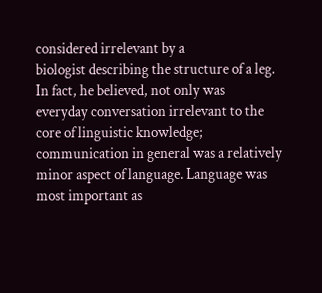considered irrelevant by a
biologist describing the structure of a leg. In fact, he believed, not only was
everyday conversation irrelevant to the core of linguistic knowledge;
communication in general was a relatively minor aspect of language. Language was
most important as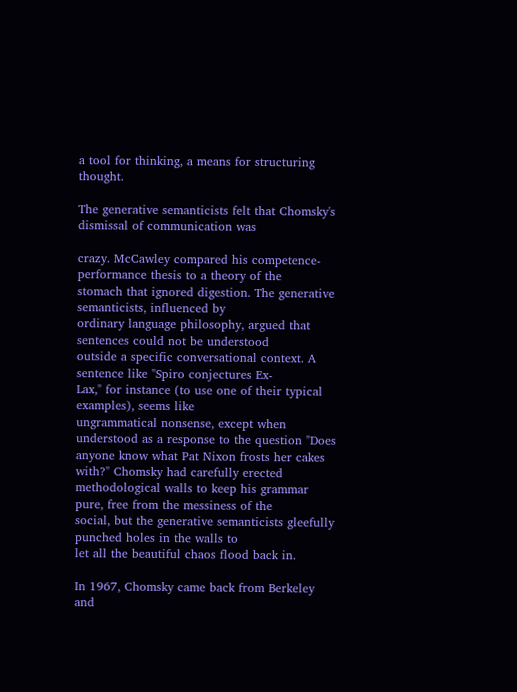a tool for thinking, a means for structuring thought.

The generative semanticists felt that Chomsky's dismissal of communication was

crazy. McCawley compared his competence-performance thesis to a theory of the
stomach that ignored digestion. The generative semanticists, influenced by
ordinary language philosophy, argued that sentences could not be understood
outside a specific conversational context. A sentence like "Spiro conjectures Ex-
Lax," for instance (to use one of their typical examples), seems like
ungrammatical nonsense, except when understood as a response to the question "Does
anyone know what Pat Nixon frosts her cakes with?" Chomsky had carefully erected
methodological walls to keep his grammar pure, free from the messiness of the
social, but the generative semanticists gleefully punched holes in the walls to
let all the beautiful chaos flood back in.

In 1967, Chomsky came back from Berkeley and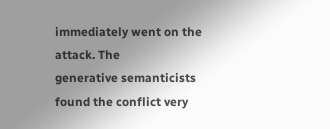immediately went on the attack. The
generative semanticists found the conflict very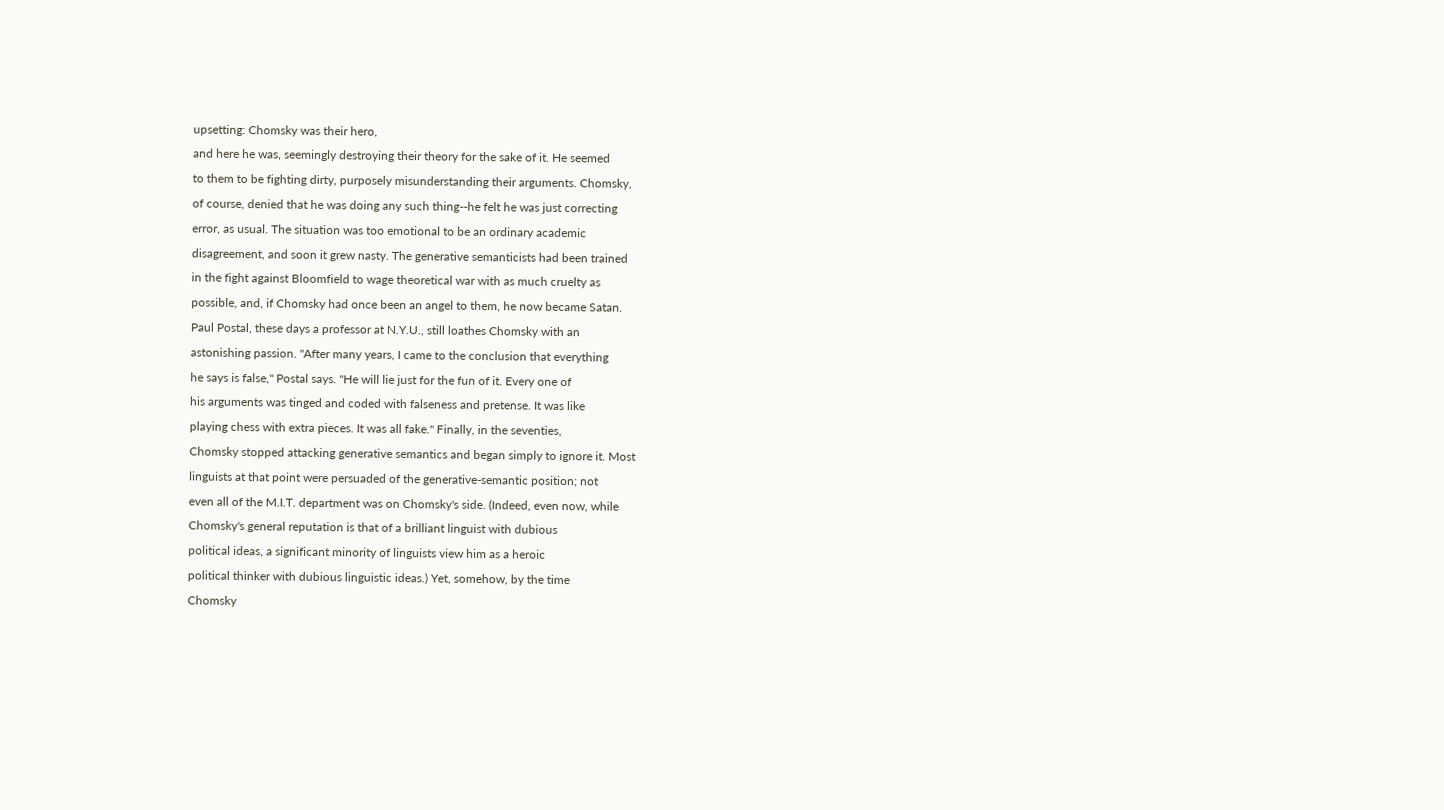upsetting: Chomsky was their hero,
and here he was, seemingly destroying their theory for the sake of it. He seemed
to them to be fighting dirty, purposely misunderstanding their arguments. Chomsky,
of course, denied that he was doing any such thing--he felt he was just correcting
error, as usual. The situation was too emotional to be an ordinary academic
disagreement, and soon it grew nasty. The generative semanticists had been trained
in the fight against Bloomfield to wage theoretical war with as much cruelty as
possible, and, if Chomsky had once been an angel to them, he now became Satan.
Paul Postal, these days a professor at N.Y.U., still loathes Chomsky with an
astonishing passion. "After many years, I came to the conclusion that everything
he says is false," Postal says. "He will lie just for the fun of it. Every one of
his arguments was tinged and coded with falseness and pretense. It was like
playing chess with extra pieces. It was all fake." Finally, in the seventies,
Chomsky stopped attacking generative semantics and began simply to ignore it. Most
linguists at that point were persuaded of the generative-semantic position; not
even all of the M.I.T. department was on Chomsky's side. (Indeed, even now, while
Chomsky's general reputation is that of a brilliant linguist with dubious
political ideas, a significant minority of linguists view him as a heroic
political thinker with dubious linguistic ideas.) Yet, somehow, by the time
Chomsky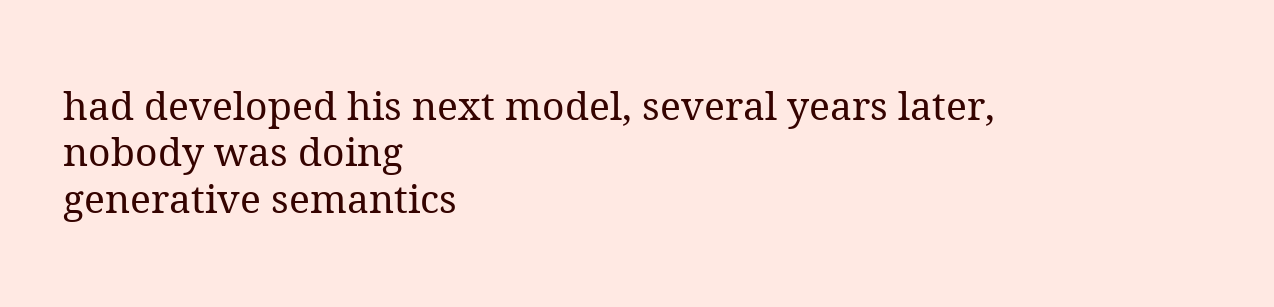had developed his next model, several years later, nobody was doing
generative semantics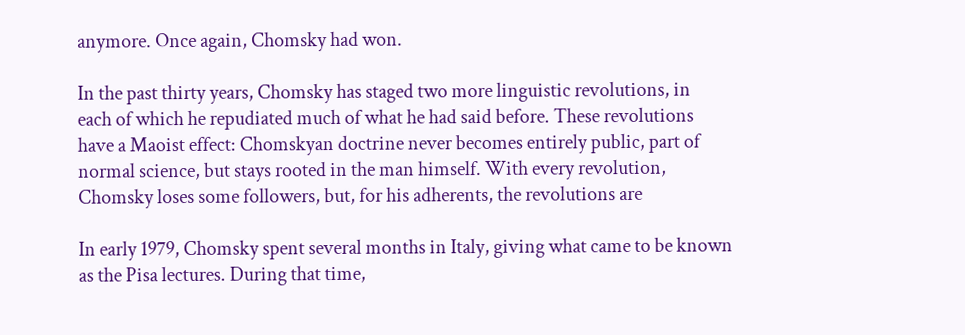anymore. Once again, Chomsky had won.

In the past thirty years, Chomsky has staged two more linguistic revolutions, in
each of which he repudiated much of what he had said before. These revolutions
have a Maoist effect: Chomskyan doctrine never becomes entirely public, part of
normal science, but stays rooted in the man himself. With every revolution,
Chomsky loses some followers, but, for his adherents, the revolutions are

In early 1979, Chomsky spent several months in Italy, giving what came to be known
as the Pisa lectures. During that time,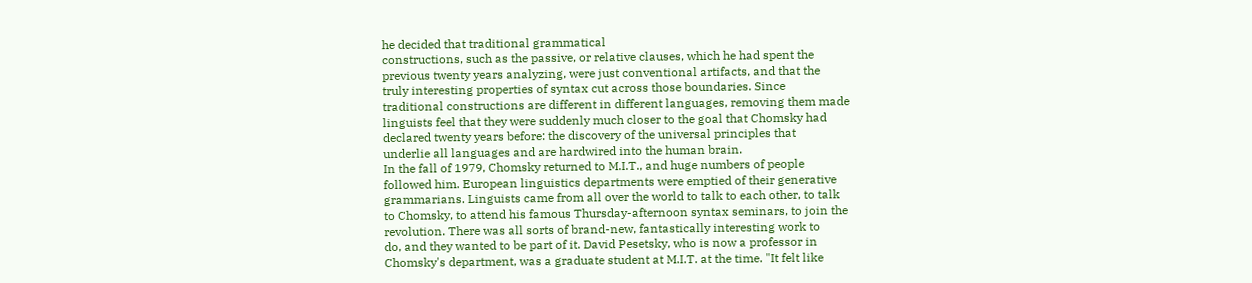he decided that traditional grammatical
constructions, such as the passive, or relative clauses, which he had spent the
previous twenty years analyzing, were just conventional artifacts, and that the
truly interesting properties of syntax cut across those boundaries. Since
traditional constructions are different in different languages, removing them made
linguists feel that they were suddenly much closer to the goal that Chomsky had
declared twenty years before: the discovery of the universal principles that
underlie all languages and are hardwired into the human brain.
In the fall of 1979, Chomsky returned to M.I.T., and huge numbers of people
followed him. European linguistics departments were emptied of their generative
grammarians. Linguists came from all over the world to talk to each other, to talk
to Chomsky, to attend his famous Thursday-afternoon syntax seminars, to join the
revolution. There was all sorts of brand-new, fantastically interesting work to
do, and they wanted to be part of it. David Pesetsky, who is now a professor in
Chomsky's department, was a graduate student at M.I.T. at the time. "It felt like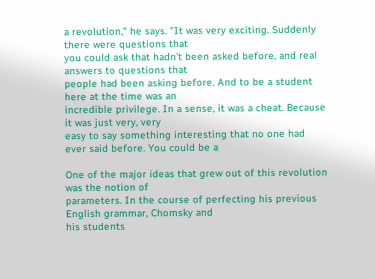a revolution," he says. "It was very exciting. Suddenly there were questions that
you could ask that hadn't been asked before, and real answers to questions that
people had been asking before. And to be a student here at the time was an
incredible privilege. In a sense, it was a cheat. Because it was just very, very
easy to say something interesting that no one had ever said before. You could be a

One of the major ideas that grew out of this revolution was the notion of
parameters. In the course of perfecting his previous English grammar, Chomsky and
his students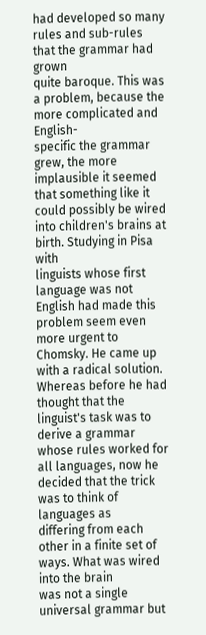had developed so many rules and sub-rules that the grammar had grown
quite baroque. This was a problem, because the more complicated and English-
specific the grammar grew, the more implausible it seemed that something like it
could possibly be wired into children's brains at birth. Studying in Pisa with
linguists whose first language was not English had made this problem seem even
more urgent to Chomsky. He came up with a radical solution. Whereas before he had
thought that the linguist's task was to derive a grammar whose rules worked for
all languages, now he decided that the trick was to think of languages as
differing from each other in a finite set of ways. What was wired into the brain
was not a single universal grammar but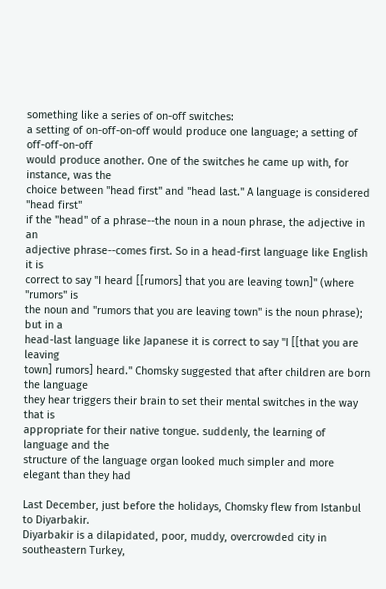something like a series of on-off switches:
a setting of on-off-on-off would produce one language; a setting of off-off-on-off
would produce another. One of the switches he came up with, for instance, was the
choice between "head first" and "head last." A language is considered "head first"
if the "head" of a phrase--the noun in a noun phrase, the adjective in an
adjective phrase--comes first. So in a head-first language like English it is
correct to say "I heard [[rumors] that you are leaving town]" (where "rumors" is
the noun and "rumors that you are leaving town" is the noun phrase); but in a
head-last language like Japanese it is correct to say "I [[that you are leaving
town] rumors] heard." Chomsky suggested that after children are born the language
they hear triggers their brain to set their mental switches in the way that is
appropriate for their native tongue. suddenly, the learning of language and the
structure of the language organ looked much simpler and more elegant than they had

Last December, just before the holidays, Chomsky flew from Istanbul to Diyarbakir.
Diyarbakir is a dilapidated, poor, muddy, overcrowded city in southeastern Turkey,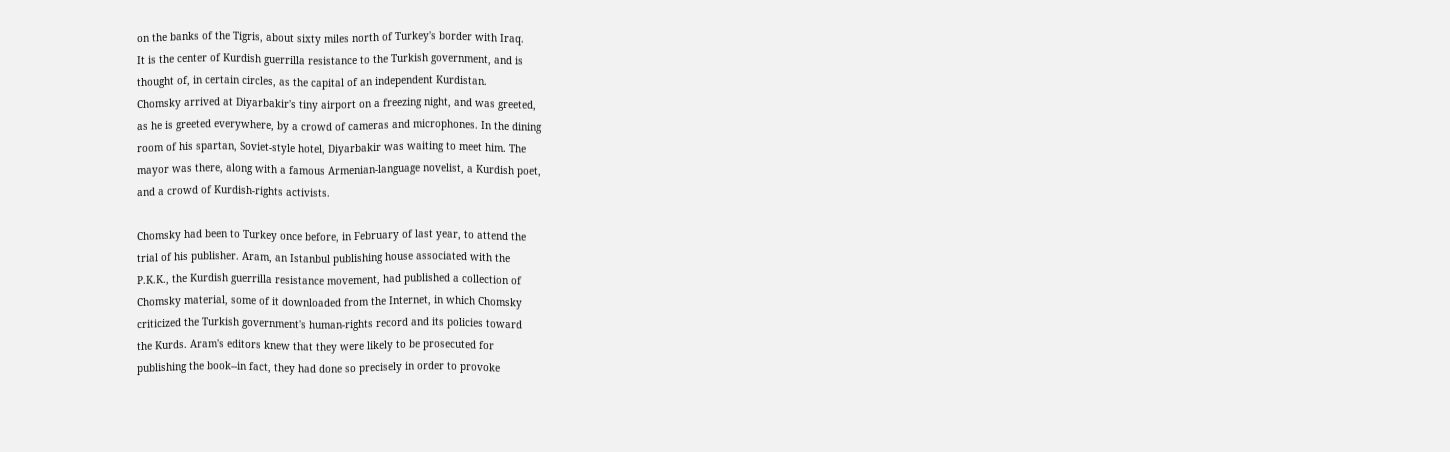on the banks of the Tigris, about sixty miles north of Turkey's border with Iraq.
It is the center of Kurdish guerrilla resistance to the Turkish government, and is
thought of, in certain circles, as the capital of an independent Kurdistan.
Chomsky arrived at Diyarbakir's tiny airport on a freezing night, and was greeted,
as he is greeted everywhere, by a crowd of cameras and microphones. In the dining
room of his spartan, Soviet-style hotel, Diyarbakir was waiting to meet him. The
mayor was there, along with a famous Armenian-language novelist, a Kurdish poet,
and a crowd of Kurdish-rights activists.

Chomsky had been to Turkey once before, in February of last year, to attend the
trial of his publisher. Aram, an Istanbul publishing house associated with the
P.K.K., the Kurdish guerrilla resistance movement, had published a collection of
Chomsky material, some of it downloaded from the Internet, in which Chomsky
criticized the Turkish government's human-rights record and its policies toward
the Kurds. Aram's editors knew that they were likely to be prosecuted for
publishing the book--in fact, they had done so precisely in order to provoke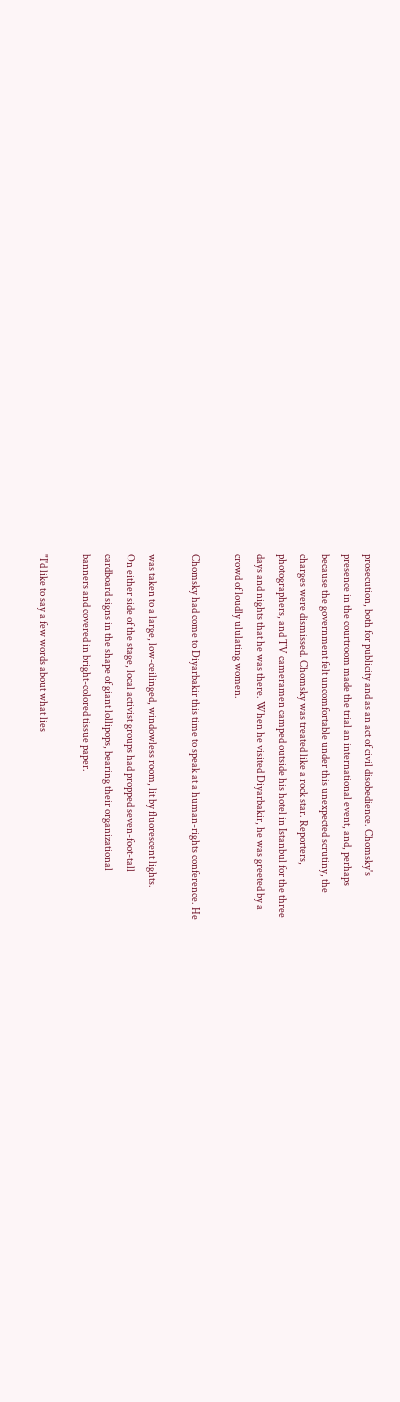prosecution, both for publicity and as an act of civil disobedience. Chomsky's
presence in the courtroom made the trial an international event, and, perhaps
because the government felt uncomfortable under this unexpected scrutiny, the
charges were dismissed. Chomsky was treated like a rock star. Reporters,
photographers, and TV cameramen camped outside his hotel in Istanbul for the three
days and nights that he was there. When he visited Diyarbakir, he was greeted by a
crowd of loudly ululating women.

Chomsky had come to Diyarbakir this time to speak at a human-rights conference. He

was taken to a large, low-ceilinged, windowless room, lit by fluorescent lights.
On either side of the stage, local activist groups had propped seven-foot-tall
cardboard signs in the shape of giant lollipops, bearing their organizational
banners and covered in bright-colored tissue paper.

"I'd like to say a few words about what lies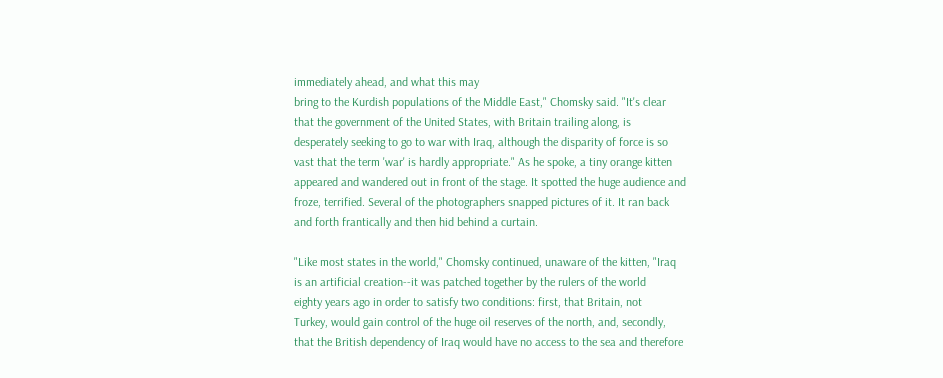immediately ahead, and what this may
bring to the Kurdish populations of the Middle East," Chomsky said. "It's clear
that the government of the United States, with Britain trailing along, is
desperately seeking to go to war with Iraq, although the disparity of force is so
vast that the term 'war' is hardly appropriate." As he spoke, a tiny orange kitten
appeared and wandered out in front of the stage. It spotted the huge audience and
froze, terrified. Several of the photographers snapped pictures of it. It ran back
and forth frantically and then hid behind a curtain.

"Like most states in the world," Chomsky continued, unaware of the kitten, "Iraq
is an artificial creation--it was patched together by the rulers of the world
eighty years ago in order to satisfy two conditions: first, that Britain, not
Turkey, would gain control of the huge oil reserves of the north, and, secondly,
that the British dependency of Iraq would have no access to the sea and therefore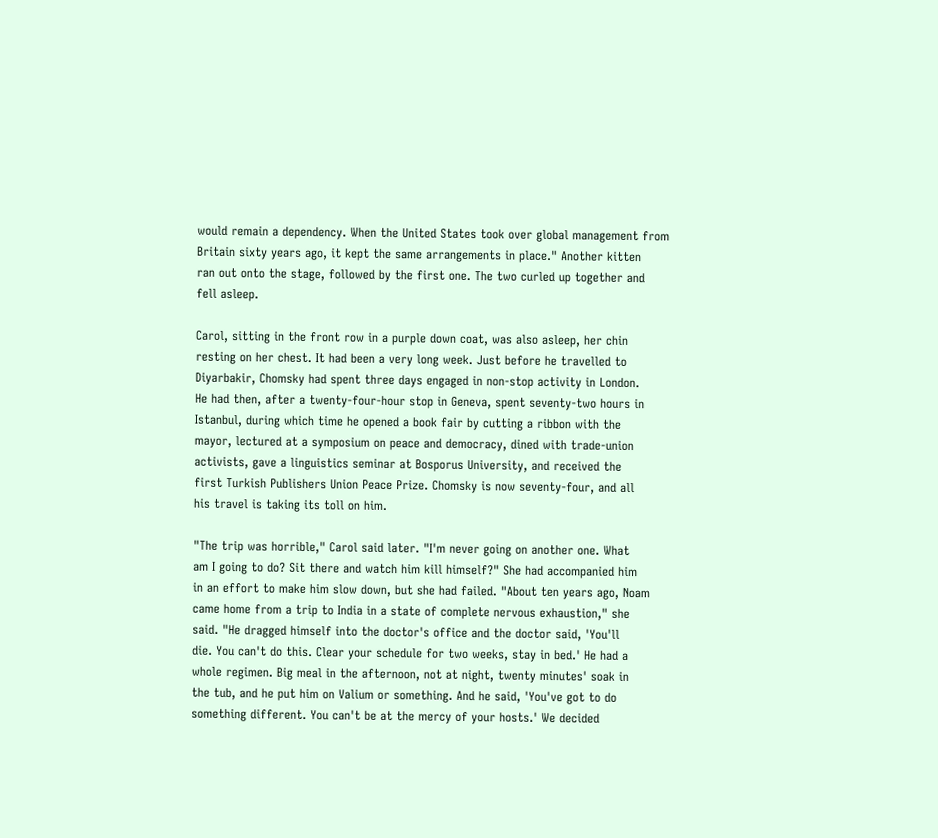would remain a dependency. When the United States took over global management from
Britain sixty years ago, it kept the same arrangements in place." Another kitten
ran out onto the stage, followed by the first one. The two curled up together and
fell asleep.

Carol, sitting in the front row in a purple down coat, was also asleep, her chin
resting on her chest. It had been a very long week. Just before he travelled to
Diyarbakir, Chomsky had spent three days engaged in non-stop activity in London.
He had then, after a twenty-four-hour stop in Geneva, spent seventy-two hours in
Istanbul, during which time he opened a book fair by cutting a ribbon with the
mayor, lectured at a symposium on peace and democracy, dined with trade-union
activists, gave a linguistics seminar at Bosporus University, and received the
first Turkish Publishers Union Peace Prize. Chomsky is now seventy-four, and all
his travel is taking its toll on him.

"The trip was horrible," Carol said later. "I'm never going on another one. What
am I going to do? Sit there and watch him kill himself?" She had accompanied him
in an effort to make him slow down, but she had failed. "About ten years ago, Noam
came home from a trip to India in a state of complete nervous exhaustion," she
said. "He dragged himself into the doctor's office and the doctor said, 'You'll
die. You can't do this. Clear your schedule for two weeks, stay in bed.' He had a
whole regimen. Big meal in the afternoon, not at night, twenty minutes' soak in
the tub, and he put him on Valium or something. And he said, 'You've got to do
something different. You can't be at the mercy of your hosts.' We decided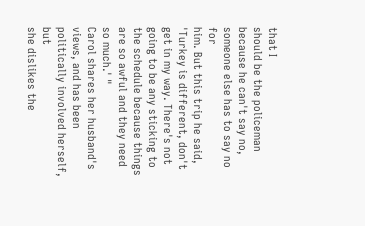that I
should be the policeman because he can't say no, someone else has to say no for
him. But this trip he said, 'Turkey is different, don't get in my way. There's not
going to be any sticking to the schedule because things are so awful and they need
so much.' "
Carol shares her husband's views, and has been politically involved herself, but
she dislikes the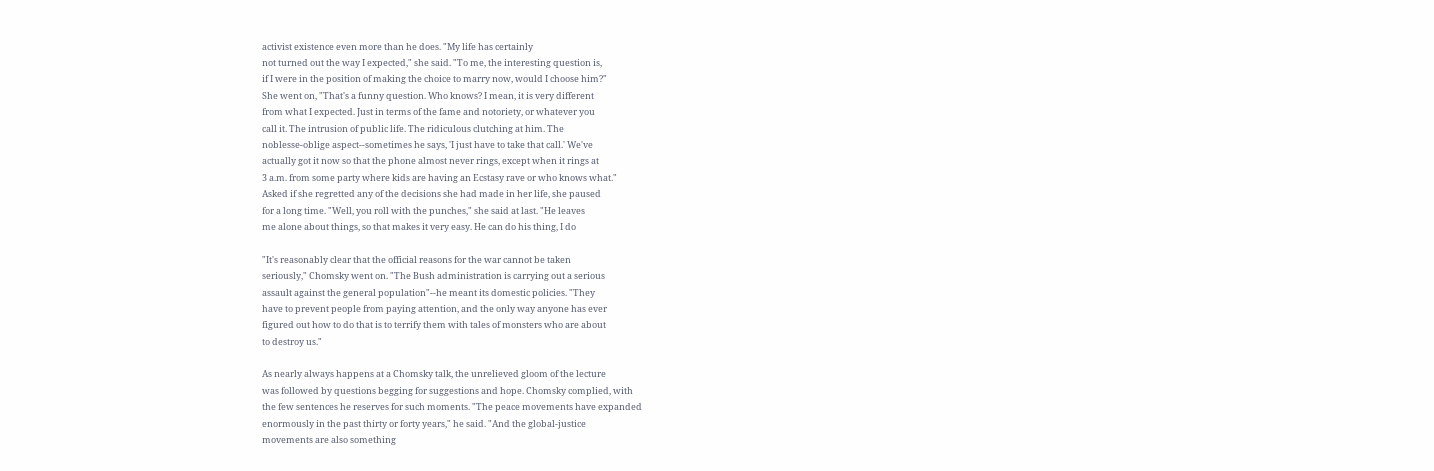activist existence even more than he does. "My life has certainly
not turned out the way I expected," she said. "To me, the interesting question is,
if I were in the position of making the choice to marry now, would I choose him?"
She went on, "That's a funny question. Who knows? I mean, it is very different
from what I expected. Just in terms of the fame and notoriety, or whatever you
call it. The intrusion of public life. The ridiculous clutching at him. The
noblesse-oblige aspect--sometimes he says, 'I just have to take that call.' We've
actually got it now so that the phone almost never rings, except when it rings at
3 a.m. from some party where kids are having an Ecstasy rave or who knows what."
Asked if she regretted any of the decisions she had made in her life, she paused
for a long time. "Well, you roll with the punches," she said at last. "He leaves
me alone about things, so that makes it very easy. He can do his thing, I do

"It's reasonably clear that the official reasons for the war cannot be taken
seriously," Chomsky went on. "The Bush administration is carrying out a serious
assault against the general population"--he meant its domestic policies. "They
have to prevent people from paying attention, and the only way anyone has ever
figured out how to do that is to terrify them with tales of monsters who are about
to destroy us."

As nearly always happens at a Chomsky talk, the unrelieved gloom of the lecture
was followed by questions begging for suggestions and hope. Chomsky complied, with
the few sentences he reserves for such moments. "The peace movements have expanded
enormously in the past thirty or forty years," he said. "And the global-justice
movements are also something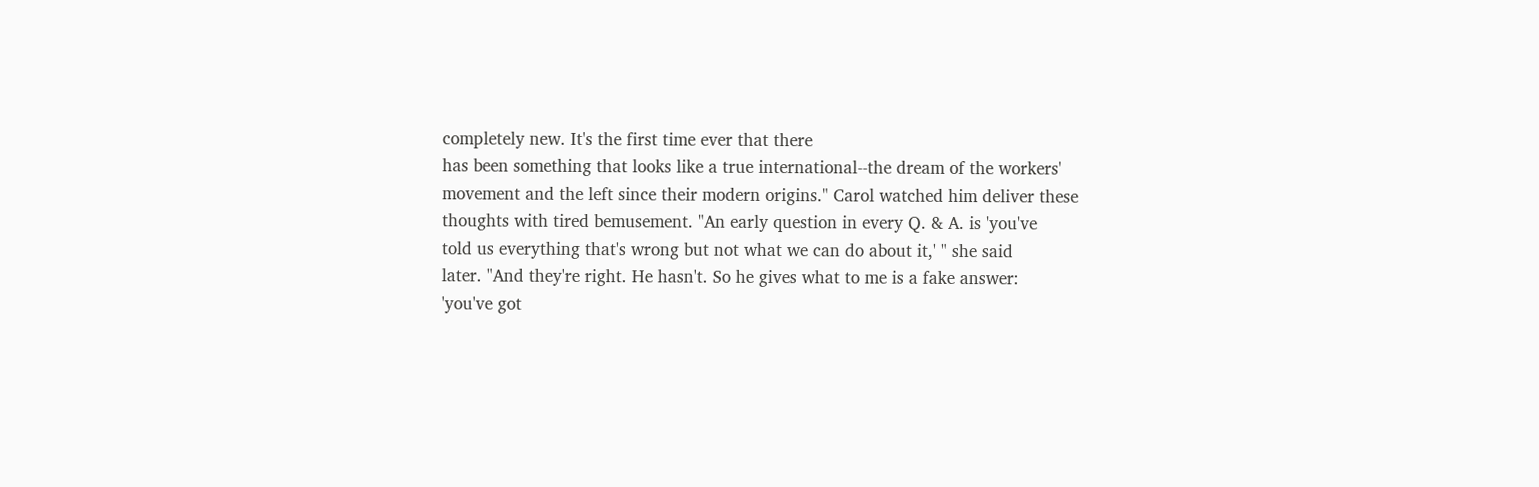completely new. It's the first time ever that there
has been something that looks like a true international--the dream of the workers'
movement and the left since their modern origins." Carol watched him deliver these
thoughts with tired bemusement. "An early question in every Q. & A. is 'you've
told us everything that's wrong but not what we can do about it,' " she said
later. "And they're right. He hasn't. So he gives what to me is a fake answer:
'you've got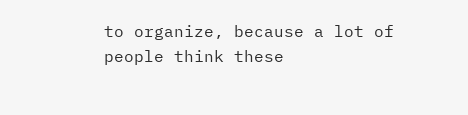to organize, because a lot of people think these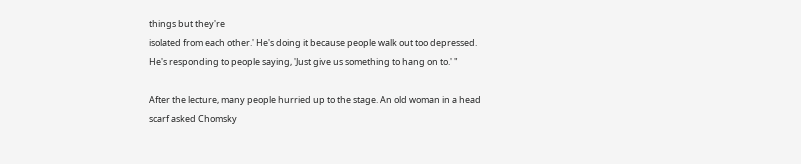things but they're
isolated from each other.' He's doing it because people walk out too depressed.
He's responding to people saying, 'Just give us something to hang on to.' "

After the lecture, many people hurried up to the stage. An old woman in a head
scarf asked Chomsky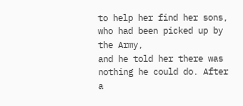to help her find her sons, who had been picked up by the Army,
and he told her there was nothing he could do. After a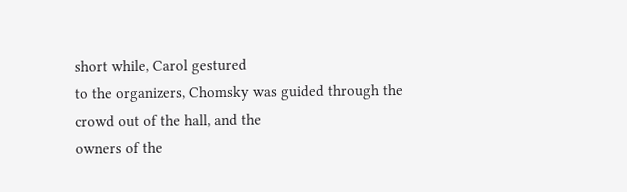short while, Carol gestured
to the organizers, Chomsky was guided through the crowd out of the hall, and the
owners of the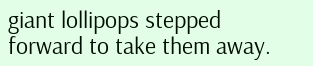giant lollipops stepped forward to take them away.